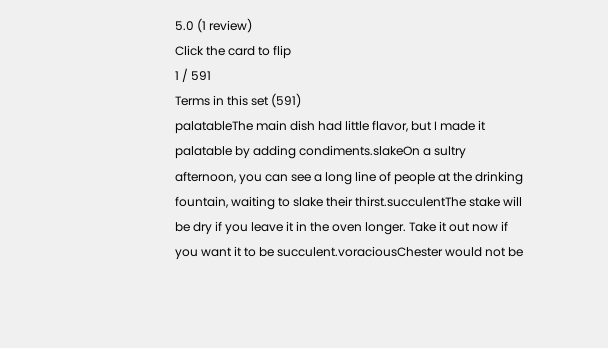5.0 (1 review)
Click the card to flip
1 / 591
Terms in this set (591)
palatableThe main dish had little flavor, but I made it palatable by adding condiments.slakeOn a sultry afternoon, you can see a long line of people at the drinking fountain, waiting to slake their thirst.succulentThe stake will be dry if you leave it in the oven longer. Take it out now if you want it to be succulent.voraciousChester would not be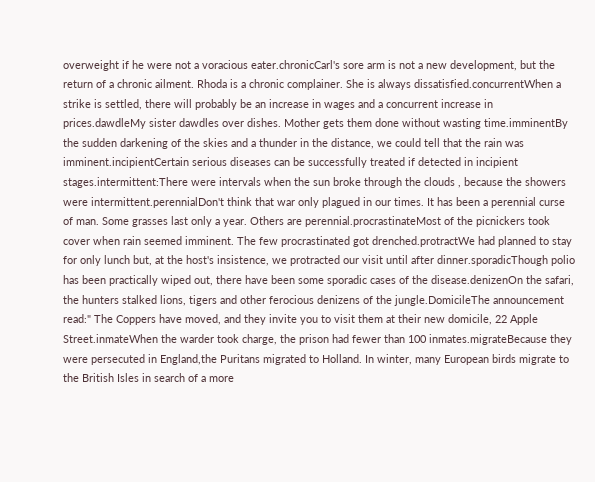overweight if he were not a voracious eater.chronicCarl's sore arm is not a new development, but the return of a chronic ailment. Rhoda is a chronic complainer. She is always dissatisfied.concurrentWhen a strike is settled, there will probably be an increase in wages and a concurrent increase in prices.dawdleMy sister dawdles over dishes. Mother gets them done without wasting time.imminentBy the sudden darkening of the skies and a thunder in the distance, we could tell that the rain was imminent.incipientCertain serious diseases can be successfully treated if detected in incipient stages.intermittent:There were intervals when the sun broke through the clouds , because the showers were intermittent.perennialDon't think that war only plagued in our times. It has been a perennial curse of man. Some grasses last only a year. Others are perennial.procrastinateMost of the picnickers took cover when rain seemed imminent. The few procrastinated got drenched.protractWe had planned to stay for only lunch but, at the host's insistence, we protracted our visit until after dinner.sporadicThough polio has been practically wiped out, there have been some sporadic cases of the disease.denizenOn the safari, the hunters stalked lions, tigers and other ferocious denizens of the jungle.DomicileThe announcement read:" The Coppers have moved, and they invite you to visit them at their new domicile, 22 Apple Street.inmateWhen the warder took charge, the prison had fewer than 100 inmates.migrateBecause they were persecuted in England,the Puritans migrated to Holland. In winter, many European birds migrate to the British Isles in search of a more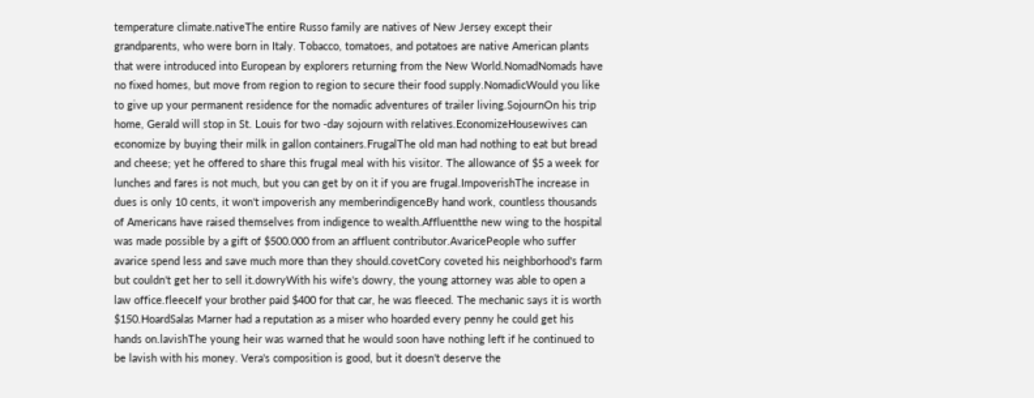temperature climate.nativeThe entire Russo family are natives of New Jersey except their grandparents, who were born in Italy. Tobacco, tomatoes, and potatoes are native American plants that were introduced into European by explorers returning from the New World.NomadNomads have no fixed homes, but move from region to region to secure their food supply.NomadicWould you like to give up your permanent residence for the nomadic adventures of trailer living.SojournOn his trip home, Gerald will stop in St. Louis for two -day sojourn with relatives.EconomizeHousewives can economize by buying their milk in gallon containers.FrugalThe old man had nothing to eat but bread and cheese; yet he offered to share this frugal meal with his visitor. The allowance of $5 a week for lunches and fares is not much, but you can get by on it if you are frugal.ImpoverishThe increase in dues is only 10 cents, it won't impoverish any memberindigenceBy hand work, countless thousands of Americans have raised themselves from indigence to wealth.Affluentthe new wing to the hospital was made possible by a gift of $500.000 from an affluent contributor.AvaricePeople who suffer avarice spend less and save much more than they should.covetCory coveted his neighborhood's farm but couldn't get her to sell it.dowryWith his wife's dowry, the young attorney was able to open a law office.fleeceIf your brother paid $400 for that car, he was fleeced. The mechanic says it is worth $150.HoardSalas Marner had a reputation as a miser who hoarded every penny he could get his hands on.lavishThe young heir was warned that he would soon have nothing left if he continued to be lavish with his money. Vera's composition is good, but it doesn't deserve the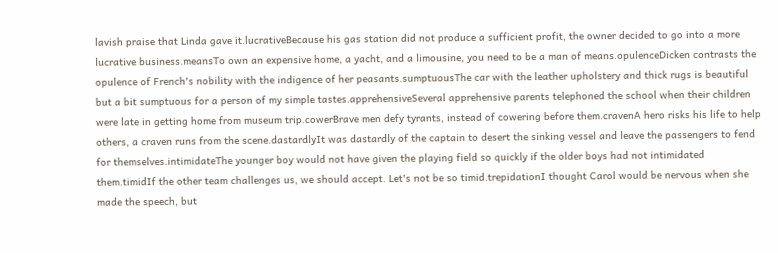lavish praise that Linda gave it.lucrativeBecause his gas station did not produce a sufficient profit, the owner decided to go into a more lucrative business.meansTo own an expensive home, a yacht, and a limousine, you need to be a man of means.opulenceDicken contrasts the opulence of French's nobility with the indigence of her peasants.sumptuousThe car with the leather upholstery and thick rugs is beautiful but a bit sumptuous for a person of my simple tastes.apprehensiveSeveral apprehensive parents telephoned the school when their children were late in getting home from museum trip.cowerBrave men defy tyrants, instead of cowering before them.cravenA hero risks his life to help others, a craven runs from the scene.dastardlyIt was dastardly of the captain to desert the sinking vessel and leave the passengers to fend for themselves.intimidateThe younger boy would not have given the playing field so quickly if the older boys had not intimidated them.timidIf the other team challenges us, we should accept. Let's not be so timid.trepidationI thought Carol would be nervous when she made the speech, but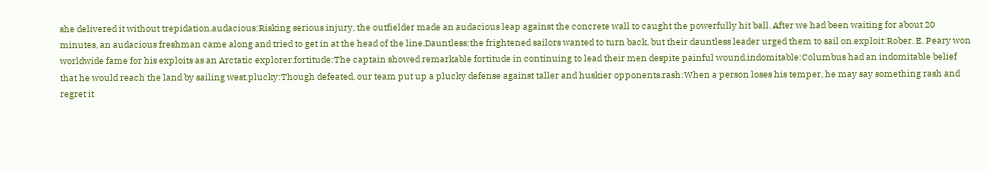she delivered it without trepidation.audacious:Risking serious injury, the outfielder made an audacious leap against the concrete wall to caught the powerfully hit ball. After we had been waiting for about 20 minutes, an audacious freshman came along and tried to get in at the head of the line.Dauntless:the frightened sailors wanted to turn back, but their dauntless leader urged them to sail on.exploit:Rober. E. Peary won worldwide fame for his exploits as an Arctatic explorer.fortitude:The captain showed remarkable fortitude in continuing to lead their men despite painful wound.indomitable:Columbus had an indomitable belief that he would reach the land by sailing west.plucky:Though defeated, our team put up a plucky defense against taller and huskier opponents.rash:When a person loses his temper, he may say something rash and regret it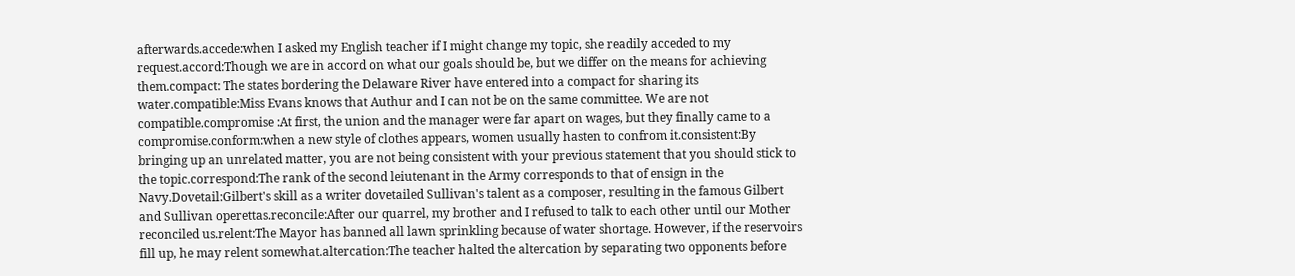afterwards.accede:when I asked my English teacher if I might change my topic, she readily acceded to my request.accord:Though we are in accord on what our goals should be, but we differ on the means for achieving them.compact: The states bordering the Delaware River have entered into a compact for sharing its water.compatible:Miss Evans knows that Authur and I can not be on the same committee. We are not compatible.compromise :At first, the union and the manager were far apart on wages, but they finally came to a compromise.conform:when a new style of clothes appears, women usually hasten to confrom it.consistent:By bringing up an unrelated matter, you are not being consistent with your previous statement that you should stick to the topic.correspond:The rank of the second leiutenant in the Army corresponds to that of ensign in the Navy.Dovetail:Gilbert's skill as a writer dovetailed Sullivan's talent as a composer, resulting in the famous Gilbert and Sullivan operettas.reconcile:After our quarrel, my brother and I refused to talk to each other until our Mother reconciled us.relent:The Mayor has banned all lawn sprinkling because of water shortage. However, if the reservoirs fill up, he may relent somewhat.altercation:The teacher halted the altercation by separating two opponents before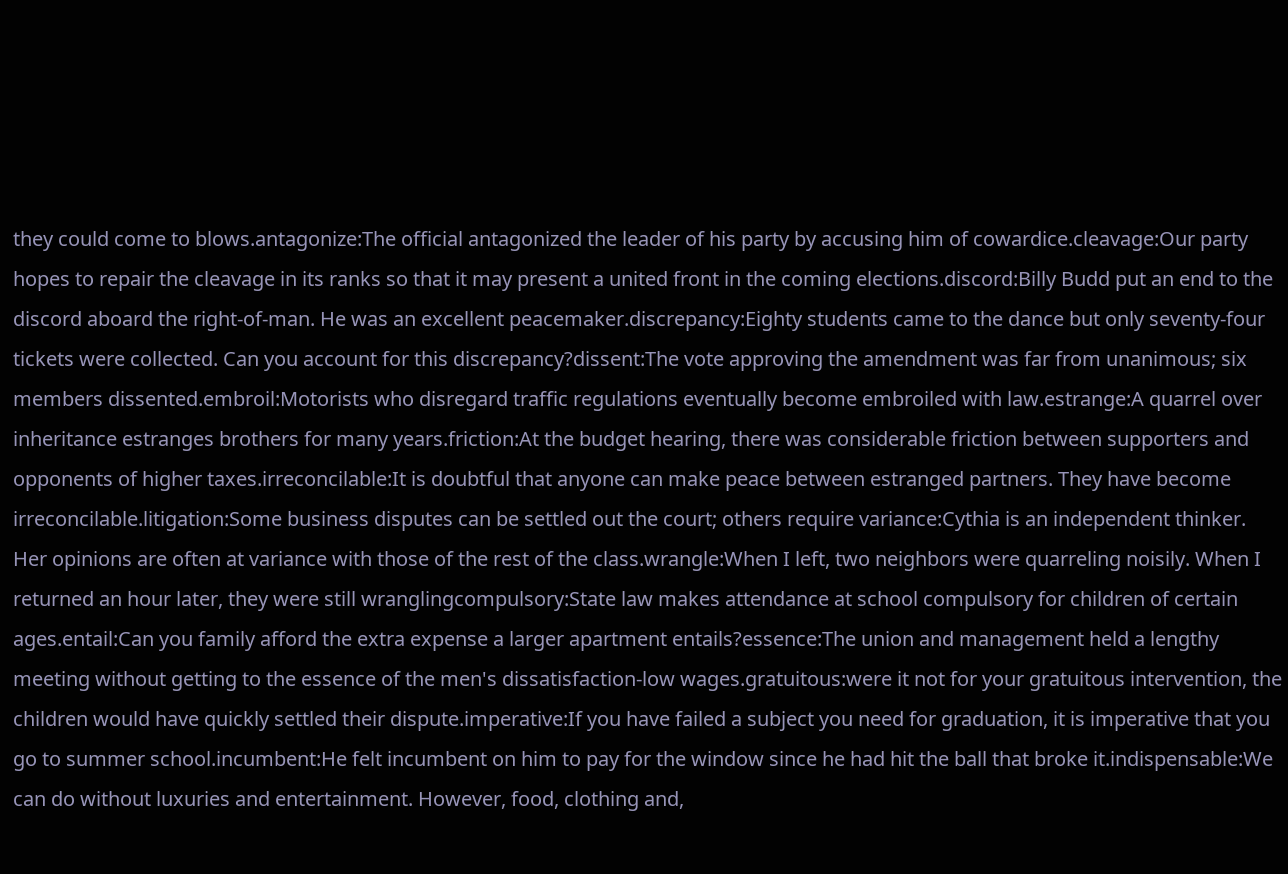they could come to blows.antagonize:The official antagonized the leader of his party by accusing him of cowardice.cleavage:Our party hopes to repair the cleavage in its ranks so that it may present a united front in the coming elections.discord:Billy Budd put an end to the discord aboard the right-of-man. He was an excellent peacemaker.discrepancy:Eighty students came to the dance but only seventy-four tickets were collected. Can you account for this discrepancy?dissent:The vote approving the amendment was far from unanimous; six members dissented.embroil:Motorists who disregard traffic regulations eventually become embroiled with law.estrange:A quarrel over inheritance estranges brothers for many years.friction:At the budget hearing, there was considerable friction between supporters and opponents of higher taxes.irreconcilable:It is doubtful that anyone can make peace between estranged partners. They have become irreconcilable.litigation:Some business disputes can be settled out the court; others require variance:Cythia is an independent thinker. Her opinions are often at variance with those of the rest of the class.wrangle:When I left, two neighbors were quarreling noisily. When I returned an hour later, they were still wranglingcompulsory:State law makes attendance at school compulsory for children of certain ages.entail:Can you family afford the extra expense a larger apartment entails?essence:The union and management held a lengthy meeting without getting to the essence of the men's dissatisfaction-low wages.gratuitous:were it not for your gratuitous intervention, the children would have quickly settled their dispute.imperative:If you have failed a subject you need for graduation, it is imperative that you go to summer school.incumbent:He felt incumbent on him to pay for the window since he had hit the ball that broke it.indispensable:We can do without luxuries and entertainment. However, food, clothing and,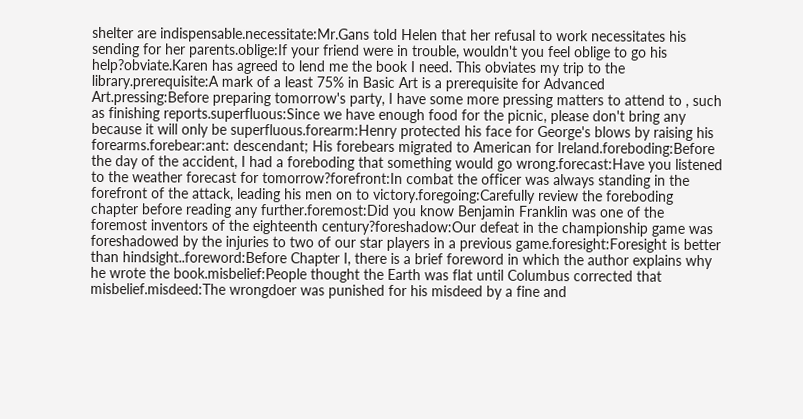shelter are indispensable.necessitate:Mr.Gans told Helen that her refusal to work necessitates his sending for her parents.oblige:If your friend were in trouble, wouldn't you feel oblige to go his help?obviate.Karen has agreed to lend me the book I need. This obviates my trip to the library.prerequisite:A mark of a least 75% in Basic Art is a prerequisite for Advanced Art.pressing:Before preparing tomorrow's party, I have some more pressing matters to attend to , such as finishing reports.superfluous:Since we have enough food for the picnic, please don't bring any because it will only be superfluous.forearm:Henry protected his face for George's blows by raising his forearms.forebear:ant: descendant; His forebears migrated to American for Ireland.foreboding:Before the day of the accident, I had a foreboding that something would go wrong.forecast:Have you listened to the weather forecast for tomorrow?forefront:In combat the officer was always standing in the forefront of the attack, leading his men on to victory.foregoing:Carefully review the foreboding chapter before reading any further.foremost:Did you know Benjamin Franklin was one of the foremost inventors of the eighteenth century?foreshadow:Our defeat in the championship game was foreshadowed by the injuries to two of our star players in a previous game.foresight:Foresight is better than hindsight..foreword:Before Chapter I, there is a brief foreword in which the author explains why he wrote the book.misbelief:People thought the Earth was flat until Columbus corrected that misbelief.misdeed:The wrongdoer was punished for his misdeed by a fine and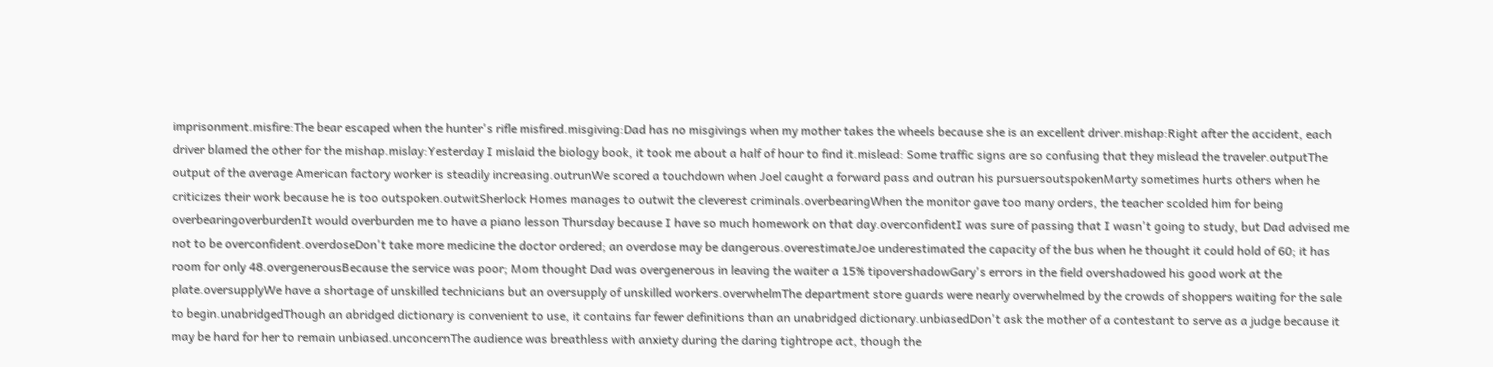imprisonment.misfire:The bear escaped when the hunter's rifle misfired.misgiving:Dad has no misgivings when my mother takes the wheels because she is an excellent driver.mishap:Right after the accident, each driver blamed the other for the mishap.mislay:Yesterday I mislaid the biology book, it took me about a half of hour to find it.mislead: Some traffic signs are so confusing that they mislead the traveler.outputThe output of the average American factory worker is steadily increasing.outrunWe scored a touchdown when Joel caught a forward pass and outran his pursuersoutspokenMarty sometimes hurts others when he criticizes their work because he is too outspoken.outwitSherlock Homes manages to outwit the cleverest criminals.overbearingWhen the monitor gave too many orders, the teacher scolded him for being overbearingoverburdenIt would overburden me to have a piano lesson Thursday because I have so much homework on that day.overconfidentI was sure of passing that I wasn't going to study, but Dad advised me not to be overconfident.overdoseDon't take more medicine the doctor ordered; an overdose may be dangerous.overestimateJoe underestimated the capacity of the bus when he thought it could hold of 60; it has room for only 48.overgenerousBecause the service was poor; Mom thought Dad was overgenerous in leaving the waiter a 15% tipovershadowGary's errors in the field overshadowed his good work at the plate.oversupplyWe have a shortage of unskilled technicians but an oversupply of unskilled workers.overwhelmThe department store guards were nearly overwhelmed by the crowds of shoppers waiting for the sale to begin.unabridgedThough an abridged dictionary is convenient to use, it contains far fewer definitions than an unabridged dictionary.unbiasedDon't ask the mother of a contestant to serve as a judge because it may be hard for her to remain unbiased.unconcernThe audience was breathless with anxiety during the daring tightrope act, though the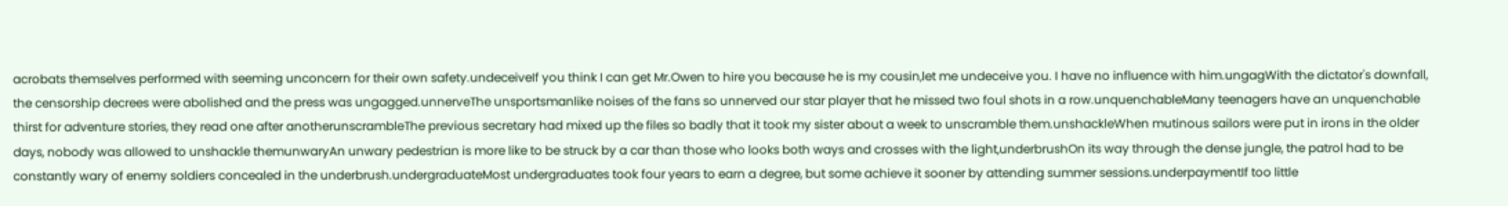acrobats themselves performed with seeming unconcern for their own safety.undeceiveIf you think I can get Mr.Owen to hire you because he is my cousin,let me undeceive you. I have no influence with him.ungagWith the dictator's downfall, the censorship decrees were abolished and the press was ungagged.unnerveThe unsportsmanlike noises of the fans so unnerved our star player that he missed two foul shots in a row.unquenchableMany teenagers have an unquenchable thirst for adventure stories, they read one after anotherunscrambleThe previous secretary had mixed up the files so badly that it took my sister about a week to unscramble them.unshackleWhen mutinous sailors were put in irons in the older days, nobody was allowed to unshackle themunwaryAn unwary pedestrian is more like to be struck by a car than those who looks both ways and crosses with the light,underbrushOn its way through the dense jungle, the patrol had to be constantly wary of enemy soldiers concealed in the underbrush.undergraduateMost undergraduates took four years to earn a degree, but some achieve it sooner by attending summer sessions.underpaymentIf too little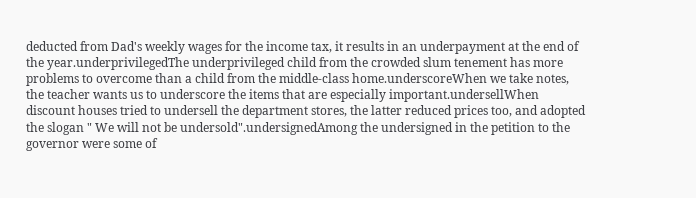deducted from Dad's weekly wages for the income tax, it results in an underpayment at the end of the year.underprivilegedThe underprivileged child from the crowded slum tenement has more problems to overcome than a child from the middle-class home.underscoreWhen we take notes, the teacher wants us to underscore the items that are especially important.undersellWhen discount houses tried to undersell the department stores, the latter reduced prices too, and adopted the slogan " We will not be undersold".undersignedAmong the undersigned in the petition to the governor were some of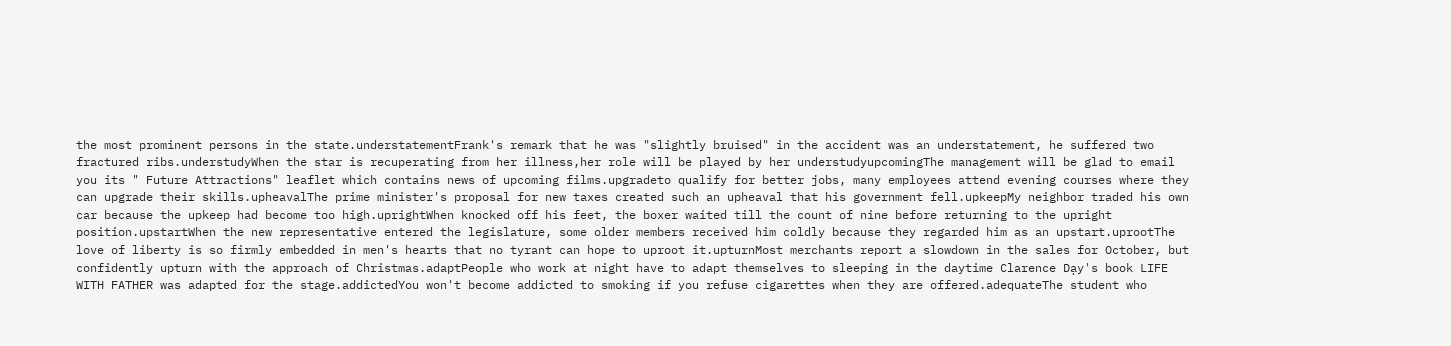the most prominent persons in the state.understatementFrank's remark that he was "slightly bruised" in the accident was an understatement, he suffered two fractured ribs.understudyWhen the star is recuperating from her illness,her role will be played by her understudyupcomingThe management will be glad to email you its " Future Attractions" leaflet which contains news of upcoming films.upgradeto qualify for better jobs, many employees attend evening courses where they can upgrade their skills.upheavalThe prime minister's proposal for new taxes created such an upheaval that his government fell.upkeepMy neighbor traded his own car because the upkeep had become too high.uprightWhen knocked off his feet, the boxer waited till the count of nine before returning to the upright position.upstartWhen the new representative entered the legislature, some older members received him coldly because they regarded him as an upstart.uprootThe love of liberty is so firmly embedded in men's hearts that no tyrant can hope to uproot it.upturnMost merchants report a slowdown in the sales for October, but confidently upturn with the approach of Christmas.adaptPeople who work at night have to adapt themselves to sleeping in the daytime Clarence Dạy's book LIFE WITH FATHER was adapted for the stage.addictedYou won't become addicted to smoking if you refuse cigarettes when they are offered.adequateThe student who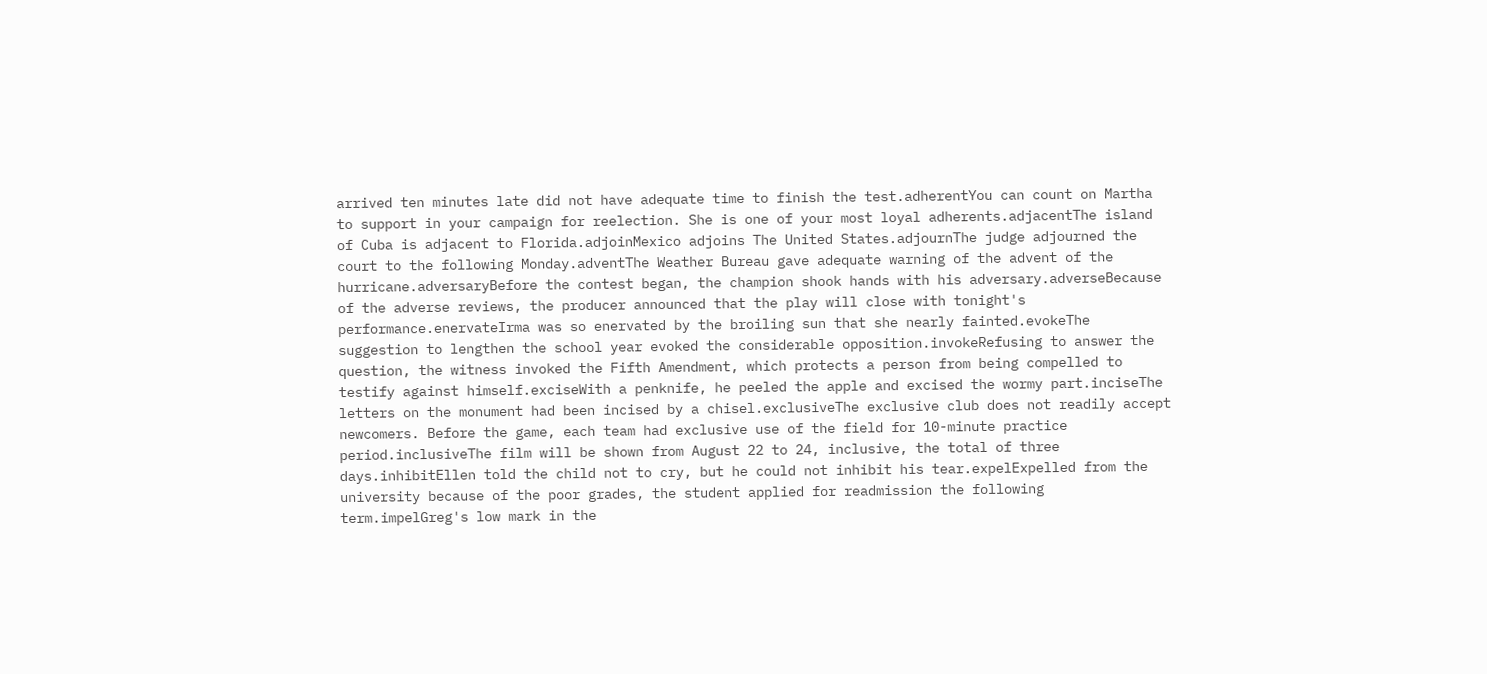arrived ten minutes late did not have adequate time to finish the test.adherentYou can count on Martha to support in your campaign for reelection. She is one of your most loyal adherents.adjacentThe island of Cuba is adjacent to Florida.adjoinMexico adjoins The United States.adjournThe judge adjourned the court to the following Monday.adventThe Weather Bureau gave adequate warning of the advent of the hurricane.adversaryBefore the contest began, the champion shook hands with his adversary.adverseBecause of the adverse reviews, the producer announced that the play will close with tonight's performance.enervateIrma was so enervated by the broiling sun that she nearly fainted.evokeThe suggestion to lengthen the school year evoked the considerable opposition.invokeRefusing to answer the question, the witness invoked the Fifth Amendment, which protects a person from being compelled to testify against himself.exciseWith a penknife, he peeled the apple and excised the wormy part.inciseThe letters on the monument had been incised by a chisel.exclusiveThe exclusive club does not readily accept newcomers. Before the game, each team had exclusive use of the field for 10-minute practice period.inclusiveThe film will be shown from August 22 to 24, inclusive, the total of three days.inhibitEllen told the child not to cry, but he could not inhibit his tear.expelExpelled from the university because of the poor grades, the student applied for readmission the following term.impelGreg's low mark in the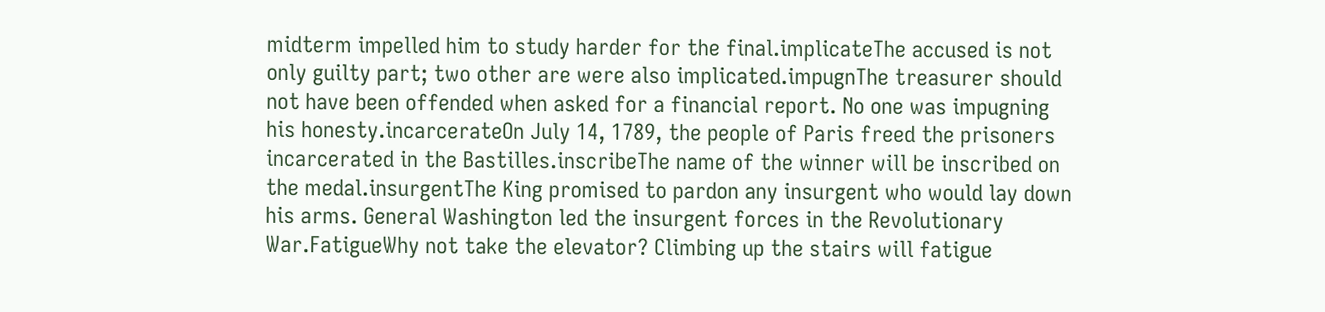midterm impelled him to study harder for the final.implicateThe accused is not only guilty part; two other are were also implicated.impugnThe treasurer should not have been offended when asked for a financial report. No one was impugning his honesty.incarcerateOn July 14, 1789, the people of Paris freed the prisoners incarcerated in the Bastilles.inscribeThe name of the winner will be inscribed on the medal.insurgentThe King promised to pardon any insurgent who would lay down his arms. General Washington led the insurgent forces in the Revolutionary War.FatigueWhy not take the elevator? Climbing up the stairs will fatigue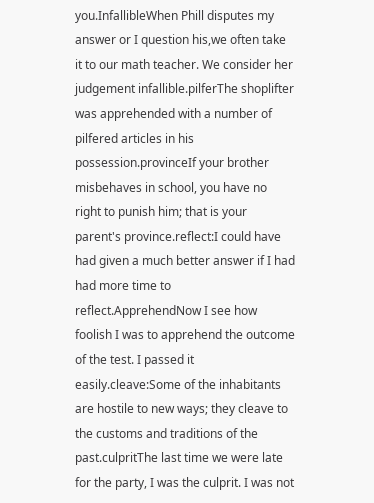you.InfallibleWhen Phill disputes my answer or I question his,we often take it to our math teacher. We consider her judgement infallible.pilferThe shoplifter was apprehended with a number of pilfered articles in his possession.provinceIf your brother misbehaves in school, you have no right to punish him; that is your parent's province.reflect:I could have had given a much better answer if I had had more time to reflect.ApprehendNow I see how foolish I was to apprehend the outcome of the test. I passed it easily.cleave:Some of the inhabitants are hostile to new ways; they cleave to the customs and traditions of the past.culpritThe last time we were late for the party, I was the culprit. I was not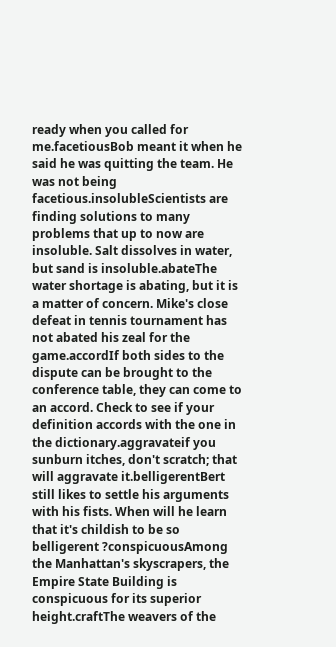ready when you called for me.facetiousBob meant it when he said he was quitting the team. He was not being facetious.insolubleScientists are finding solutions to many problems that up to now are insoluble. Salt dissolves in water, but sand is insoluble.abateThe water shortage is abating, but it is a matter of concern. Mike's close defeat in tennis tournament has not abated his zeal for the game.accordIf both sides to the dispute can be brought to the conference table, they can come to an accord. Check to see if your definition accords with the one in the dictionary.aggravateif you sunburn itches, don't scratch; that will aggravate it.belligerentBert still likes to settle his arguments with his fists. When will he learn that it's childish to be so belligerent ?conspicuousAmong the Manhattan's skyscrapers, the Empire State Building is conspicuous for its superior height.craftThe weavers of the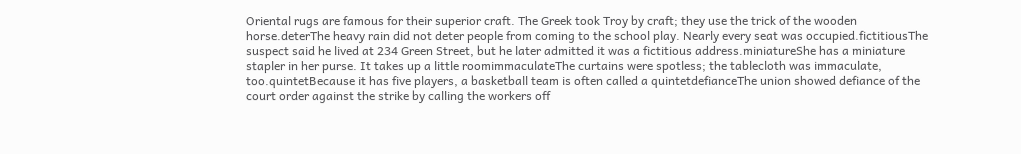Oriental rugs are famous for their superior craft. The Greek took Troy by craft; they use the trick of the wooden horse.deterThe heavy rain did not deter people from coming to the school play. Nearly every seat was occupied.fictitiousThe suspect said he lived at 234 Green Street, but he later admitted it was a fictitious address.miniatureShe has a miniature stapler in her purse. It takes up a little roomimmaculateThe curtains were spotless; the tablecloth was immaculate, too.quintetBecause it has five players, a basketball team is often called a quintetdefianceThe union showed defiance of the court order against the strike by calling the workers off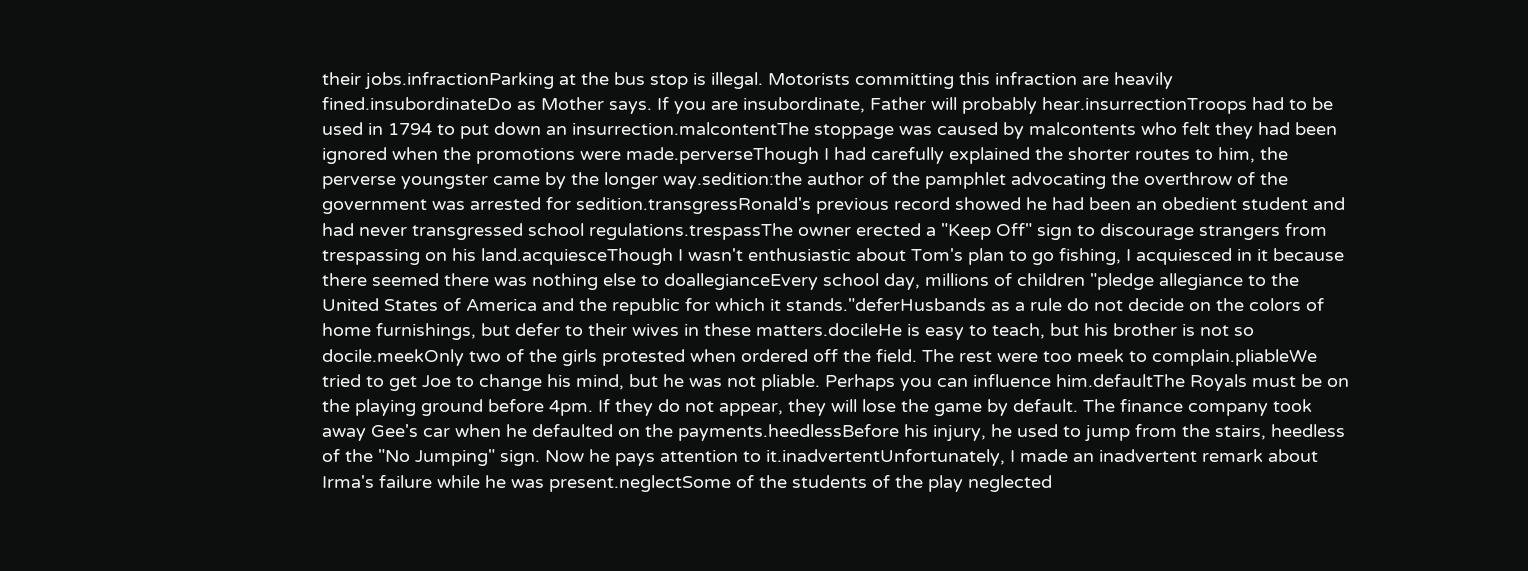their jobs.infractionParking at the bus stop is illegal. Motorists committing this infraction are heavily fined.insubordinateDo as Mother says. If you are insubordinate, Father will probably hear.insurrectionTroops had to be used in 1794 to put down an insurrection.malcontentThe stoppage was caused by malcontents who felt they had been ignored when the promotions were made.perverseThough I had carefully explained the shorter routes to him, the perverse youngster came by the longer way.sedition:the author of the pamphlet advocating the overthrow of the government was arrested for sedition.transgressRonald's previous record showed he had been an obedient student and had never transgressed school regulations.trespassThe owner erected a "Keep Off" sign to discourage strangers from trespassing on his land.acquiesceThough I wasn't enthusiastic about Tom's plan to go fishing, I acquiesced in it because there seemed there was nothing else to doallegianceEvery school day, millions of children "pledge allegiance to the United States of America and the republic for which it stands."deferHusbands as a rule do not decide on the colors of home furnishings, but defer to their wives in these matters.docileHe is easy to teach, but his brother is not so docile.meekOnly two of the girls protested when ordered off the field. The rest were too meek to complain.pliableWe tried to get Joe to change his mind, but he was not pliable. Perhaps you can influence him.defaultThe Royals must be on the playing ground before 4pm. If they do not appear, they will lose the game by default. The finance company took away Gee's car when he defaulted on the payments.heedlessBefore his injury, he used to jump from the stairs, heedless of the "No Jumping" sign. Now he pays attention to it.inadvertentUnfortunately, I made an inadvertent remark about Irma's failure while he was present.neglectSome of the students of the play neglected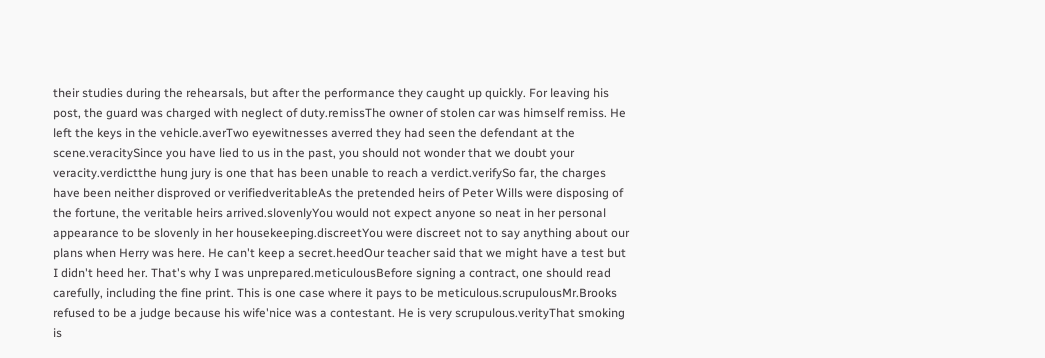their studies during the rehearsals, but after the performance they caught up quickly. For leaving his post, the guard was charged with neglect of duty.remissThe owner of stolen car was himself remiss. He left the keys in the vehicle.averTwo eyewitnesses averred they had seen the defendant at the scene.veracitySince you have lied to us in the past, you should not wonder that we doubt your veracity.verdictthe hung jury is one that has been unable to reach a verdict.verifySo far, the charges have been neither disproved or verifiedveritableAs the pretended heirs of Peter Wills were disposing of the fortune, the veritable heirs arrived.slovenlyYou would not expect anyone so neat in her personal appearance to be slovenly in her housekeeping.discreetYou were discreet not to say anything about our plans when Herry was here. He can't keep a secret.heedOur teacher said that we might have a test but I didn't heed her. That's why I was unprepared.meticulousBefore signing a contract, one should read carefully, including the fine print. This is one case where it pays to be meticulous.scrupulousMr.Brooks refused to be a judge because his wife'nice was a contestant. He is very scrupulous.verityThat smoking is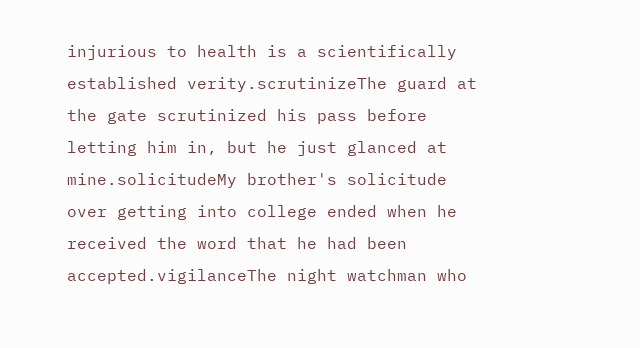injurious to health is a scientifically established verity.scrutinizeThe guard at the gate scrutinized his pass before letting him in, but he just glanced at mine.solicitudeMy brother's solicitude over getting into college ended when he received the word that he had been accepted.vigilanceThe night watchman who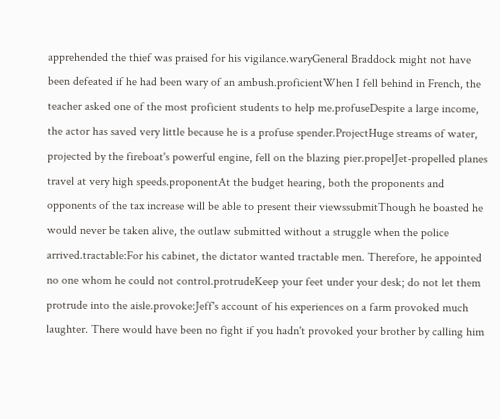apprehended the thief was praised for his vigilance.waryGeneral Braddock might not have been defeated if he had been wary of an ambush.proficientWhen I fell behind in French, the teacher asked one of the most proficient students to help me.profuseDespite a large income, the actor has saved very little because he is a profuse spender.ProjectHuge streams of water, projected by the fireboat's powerful engine, fell on the blazing pier.propelJet-propelled planes travel at very high speeds.proponentAt the budget hearing, both the proponents and opponents of the tax increase will be able to present their viewssubmitThough he boasted he would never be taken alive, the outlaw submitted without a struggle when the police arrived.tractable:For his cabinet, the dictator wanted tractable men. Therefore, he appointed no one whom he could not control.protrudeKeep your feet under your desk; do not let them protrude into the aisle.provoke:Jeff's account of his experiences on a farm provoked much laughter. There would have been no fight if you hadn't provoked your brother by calling him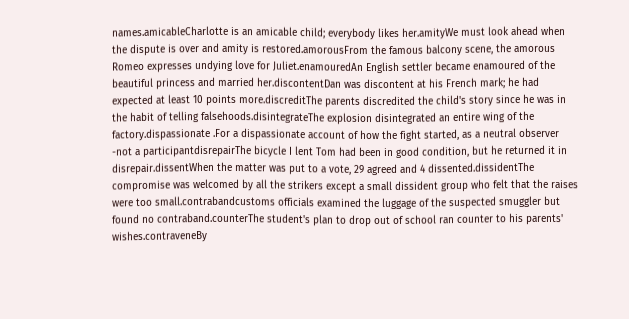names.amicableCharlotte is an amicable child; everybody likes her.amityWe must look ahead when the dispute is over and amity is restored.amorousFrom the famous balcony scene, the amorous Romeo expresses undying love for Juliet.enamouredAn English settler became enamoured of the beautiful princess and married her.discontentDan was discontent at his French mark; he had expected at least 10 points more.discreditThe parents discredited the child's story since he was in the habit of telling falsehoods.disintegrateThe explosion disintegrated an entire wing of the factory.dispassionate .For a dispassionate account of how the fight started, as a neutral observer -not a participantdisrepairThe bicycle I lent Tom had been in good condition, but he returned it in disrepair.dissentWhen the matter was put to a vote, 29 agreed and 4 dissented.dissidentThe compromise was welcomed by all the strikers except a small dissident group who felt that the raises were too small.contrabandcustoms officials examined the luggage of the suspected smuggler but found no contraband.counterThe student's plan to drop out of school ran counter to his parents' wishes.contraveneBy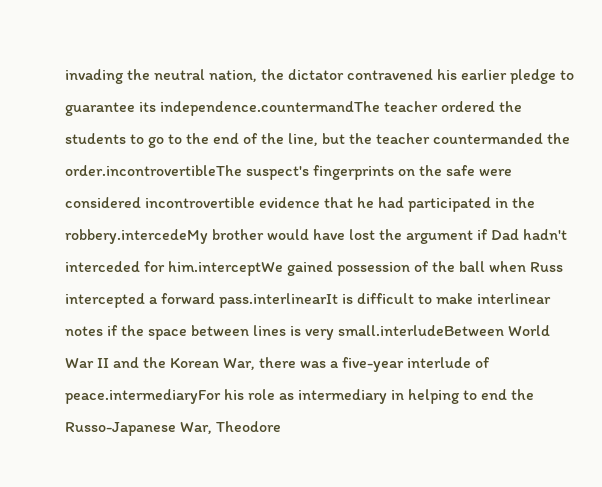invading the neutral nation, the dictator contravened his earlier pledge to guarantee its independence.countermandThe teacher ordered the students to go to the end of the line, but the teacher countermanded the order.incontrovertibleThe suspect's fingerprints on the safe were considered incontrovertible evidence that he had participated in the robbery.intercedeMy brother would have lost the argument if Dad hadn't interceded for him.interceptWe gained possession of the ball when Russ intercepted a forward pass.interlinearIt is difficult to make interlinear notes if the space between lines is very small.interludeBetween World War II and the Korean War, there was a five-year interlude of peace.intermediaryFor his role as intermediary in helping to end the Russo-Japanese War, Theodore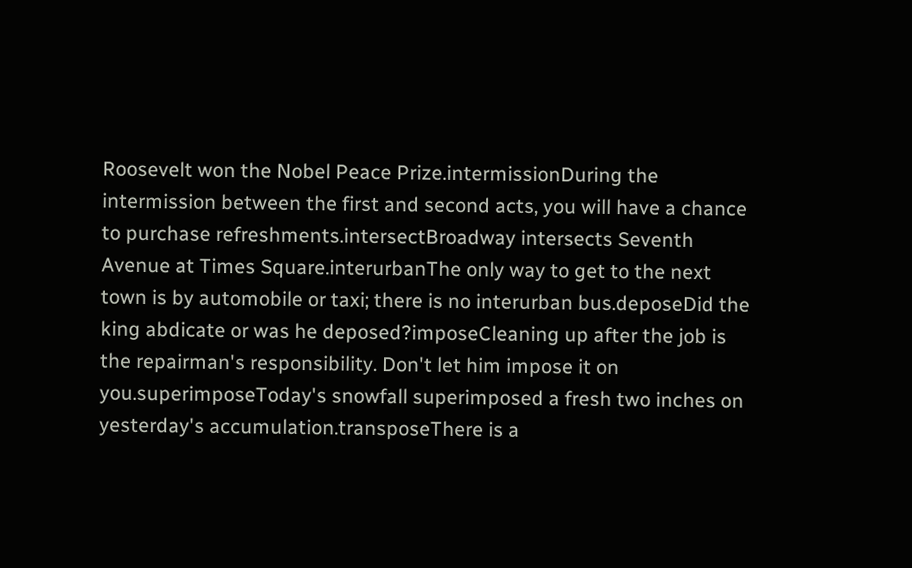Roosevelt won the Nobel Peace Prize.intermissionDuring the intermission between the first and second acts, you will have a chance to purchase refreshments.intersectBroadway intersects Seventh Avenue at Times Square.interurbanThe only way to get to the next town is by automobile or taxi; there is no interurban bus.deposeDid the king abdicate or was he deposed?imposeCleaning up after the job is the repairman's responsibility. Don't let him impose it on you.superimposeToday's snowfall superimposed a fresh two inches on yesterday's accumulation.transposeThere is a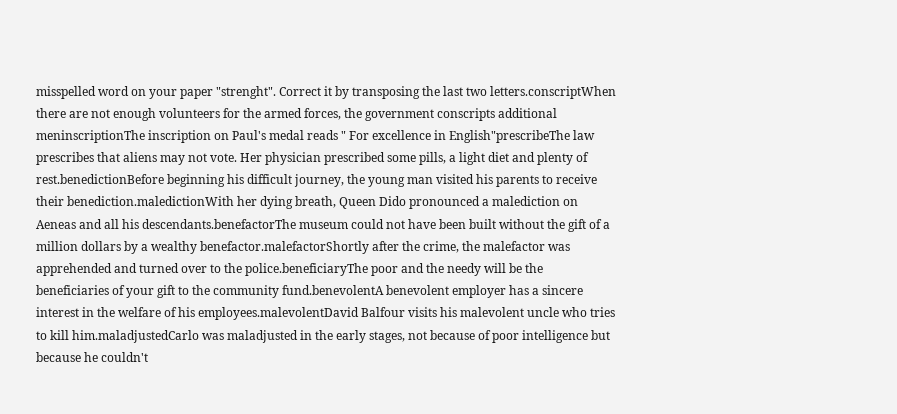misspelled word on your paper "strenght". Correct it by transposing the last two letters.conscriptWhen there are not enough volunteers for the armed forces, the government conscripts additional meninscriptionThe inscription on Paul's medal reads " For excellence in English"prescribeThe law prescribes that aliens may not vote. Her physician prescribed some pills, a light diet and plenty of rest.benedictionBefore beginning his difficult journey, the young man visited his parents to receive their benediction.maledictionWith her dying breath, Queen Dido pronounced a malediction on Aeneas and all his descendants.benefactorThe museum could not have been built without the gift of a million dollars by a wealthy benefactor.malefactorShortly after the crime, the malefactor was apprehended and turned over to the police.beneficiaryThe poor and the needy will be the beneficiaries of your gift to the community fund.benevolentA benevolent employer has a sincere interest in the welfare of his employees.malevolentDavid Balfour visits his malevolent uncle who tries to kill him.maladjustedCarlo was maladjusted in the early stages, not because of poor intelligence but because he couldn't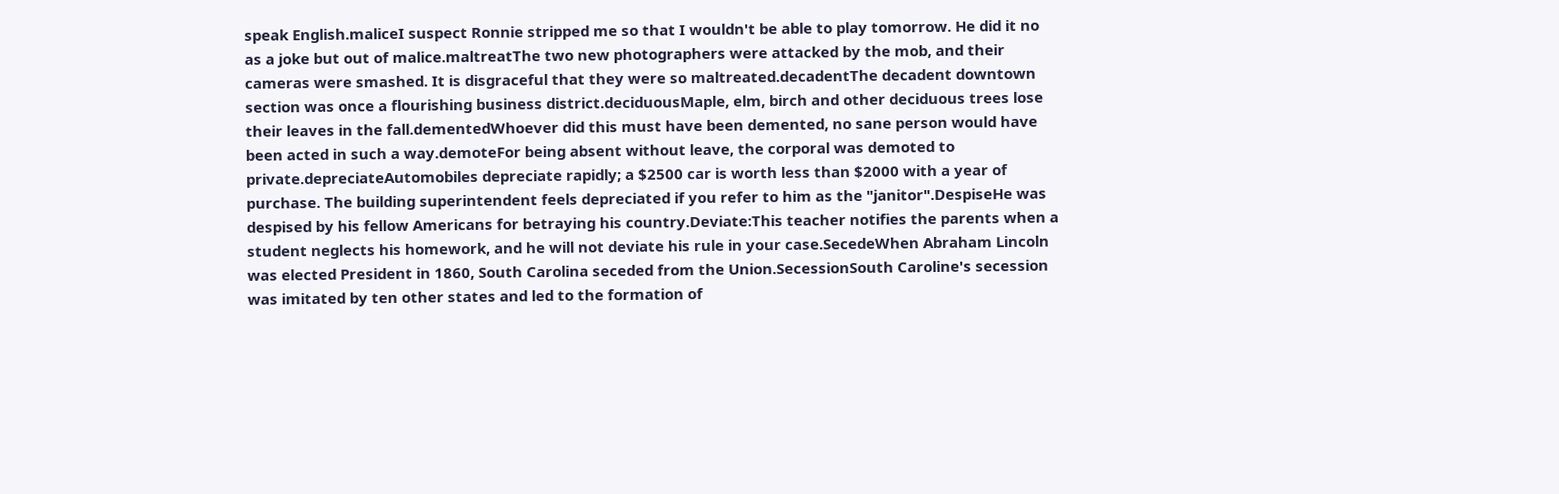speak English.maliceI suspect Ronnie stripped me so that I wouldn't be able to play tomorrow. He did it no as a joke but out of malice.maltreatThe two new photographers were attacked by the mob, and their cameras were smashed. It is disgraceful that they were so maltreated.decadentThe decadent downtown section was once a flourishing business district.deciduousMaple, elm, birch and other deciduous trees lose their leaves in the fall.dementedWhoever did this must have been demented, no sane person would have been acted in such a way.demoteFor being absent without leave, the corporal was demoted to private.depreciateAutomobiles depreciate rapidly; a $2500 car is worth less than $2000 with a year of purchase. The building superintendent feels depreciated if you refer to him as the "janitor".DespiseHe was despised by his fellow Americans for betraying his country.Deviate:This teacher notifies the parents when a student neglects his homework, and he will not deviate his rule in your case.SecedeWhen Abraham Lincoln was elected President in 1860, South Carolina seceded from the Union.SecessionSouth Caroline's secession was imitated by ten other states and led to the formation of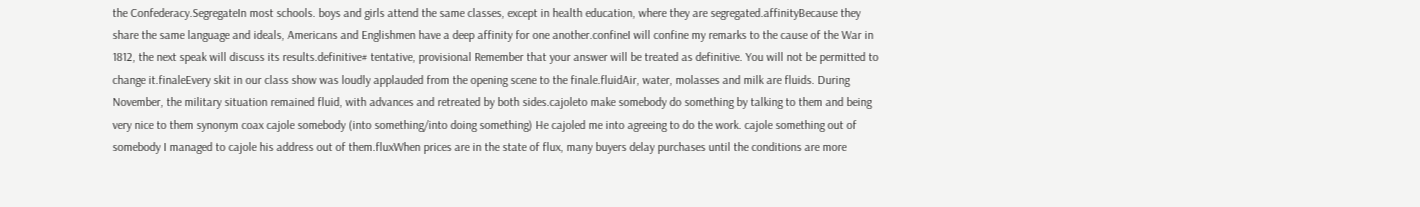the Confederacy.SegregateIn most schools. boys and girls attend the same classes, except in health education, where they are segregated.affinityBecause they share the same language and ideals, Americans and Englishmen have a deep affinity for one another.confineI will confine my remarks to the cause of the War in 1812, the next speak will discuss its results.definitive# tentative, provisional Remember that your answer will be treated as definitive. You will not be permitted to change it.finaleEvery skit in our class show was loudly applauded from the opening scene to the finale.fluidAir, water, molasses and milk are fluids. During November, the military situation remained fluid, with advances and retreated by both sides.cajoleto make somebody do something by talking to them and being very nice to them synonym coax cajole somebody (into something/into doing something) He cajoled me into agreeing to do the work. cajole something out of somebody I managed to cajole his address out of them.fluxWhen prices are in the state of flux, many buyers delay purchases until the conditions are more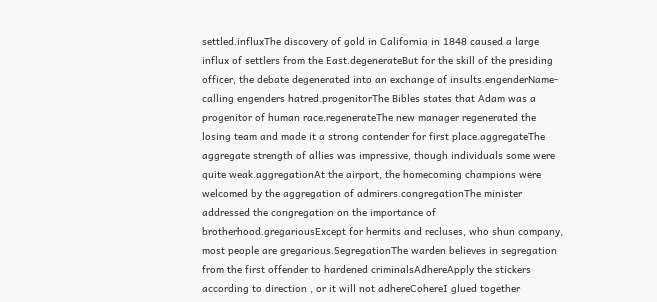settled.influxThe discovery of gold in California in 1848 caused a large influx of settlers from the East.degenerateBut for the skill of the presiding officer, the debate degenerated into an exchange of insults.engenderName-calling engenders hatred.progenitorThe Bibles states that Adam was a progenitor of human race.regenerateThe new manager regenerated the losing team and made it a strong contender for first place.aggregateThe aggregate strength of allies was impressive, though individuals some were quite weak.aggregationAt the airport, the homecoming champions were welcomed by the aggregation of admirers.congregationThe minister addressed the congregation on the importance of brotherhood.gregariousExcept for hermits and recluses, who shun company, most people are gregarious.SegregationThe warden believes in segregation from the first offender to hardened criminalsAdhereApply the stickers according to direction , or it will not adhereCohereI glued together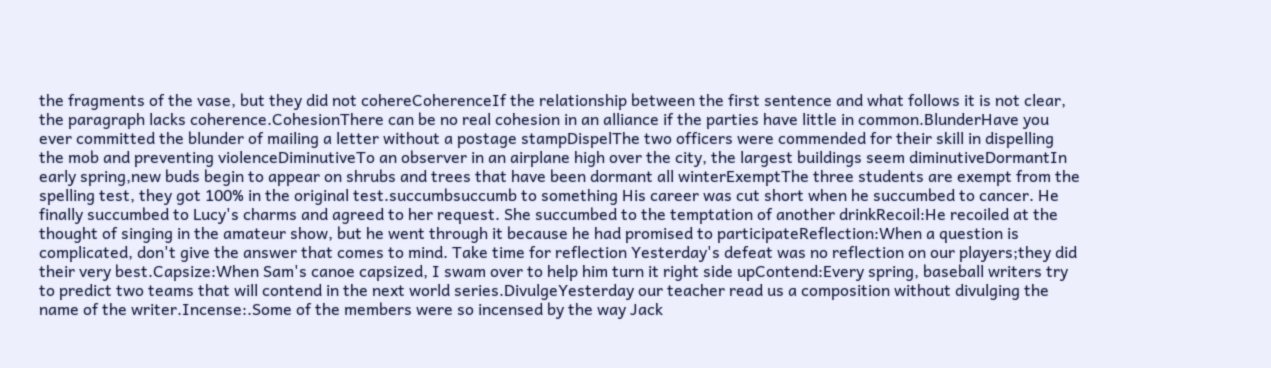the fragments of the vase, but they did not cohereCoherenceIf the relationship between the first sentence and what follows it is not clear, the paragraph lacks coherence.CohesionThere can be no real cohesion in an alliance if the parties have little in common.BlunderHave you ever committed the blunder of mailing a letter without a postage stampDispelThe two officers were commended for their skill in dispelling the mob and preventing violenceDiminutiveTo an observer in an airplane high over the city, the largest buildings seem diminutiveDormantIn early spring,new buds begin to appear on shrubs and trees that have been dormant all winterExemptThe three students are exempt from the spelling test, they got 100% in the original test.succumbsuccumb to something His career was cut short when he succumbed to cancer. He finally succumbed to Lucy's charms and agreed to her request. She succumbed to the temptation of another drinkRecoil:He recoiled at the thought of singing in the amateur show, but he went through it because he had promised to participateReflection:When a question is complicated, don't give the answer that comes to mind. Take time for reflection Yesterday's defeat was no reflection on our players;they did their very best.Capsize:When Sam's canoe capsized, I swam over to help him turn it right side upContend:Every spring, baseball writers try to predict two teams that will contend in the next world series.DivulgeYesterday our teacher read us a composition without divulging the name of the writer.Incense:.Some of the members were so incensed by the way Jack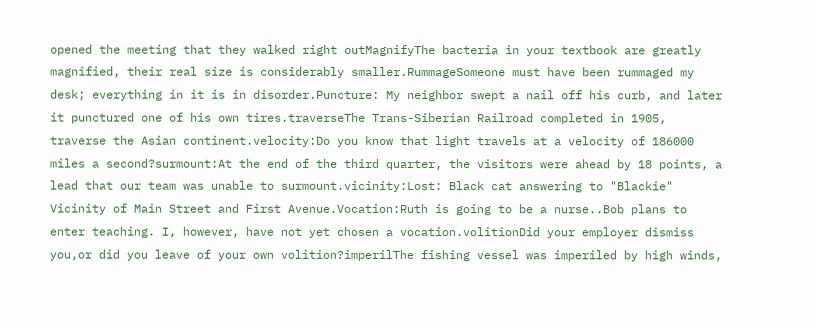opened the meeting that they walked right outMagnifyThe bacteria in your textbook are greatly magnified, their real size is considerably smaller.RummageSomeone must have been rummaged my desk; everything in it is in disorder.Puncture: My neighbor swept a nail off his curb, and later it punctured one of his own tires.traverseThe Trans-Siberian Railroad completed in 1905, traverse the Asian continent.velocity:Do you know that light travels at a velocity of 186000 miles a second?surmount:At the end of the third quarter, the visitors were ahead by 18 points, a lead that our team was unable to surmount.vicinity:Lost: Black cat answering to "Blackie" Vicinity of Main Street and First Avenue.Vocation:Ruth is going to be a nurse..Bob plans to enter teaching. I, however, have not yet chosen a vocation.volitionDid your employer dismiss you,or did you leave of your own volition?imperilThe fishing vessel was imperiled by high winds,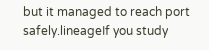but it managed to reach port safely.lineageIf you study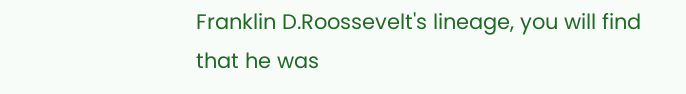Franklin D.Roossevelt's lineage, you will find that he was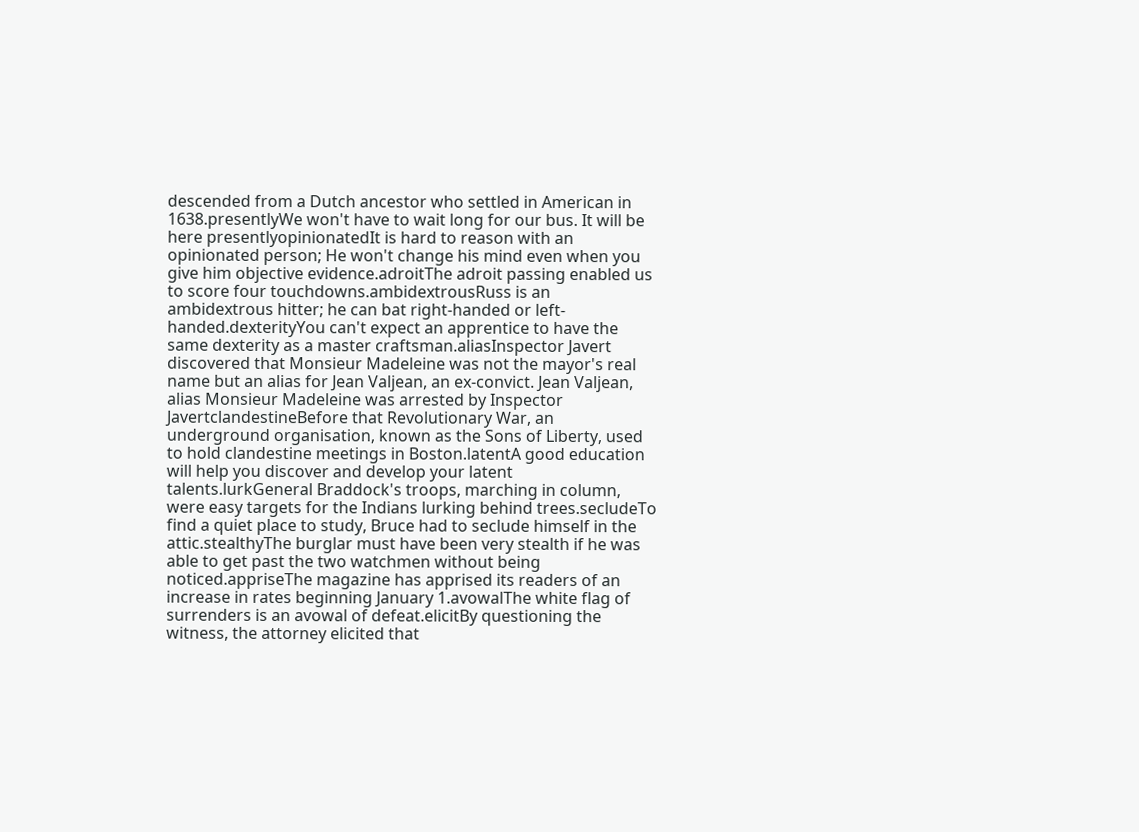descended from a Dutch ancestor who settled in American in 1638.presentlyWe won't have to wait long for our bus. It will be here presentlyopinionatedIt is hard to reason with an opinionated person; He won't change his mind even when you give him objective evidence.adroitThe adroit passing enabled us to score four touchdowns.ambidextrousRuss is an ambidextrous hitter; he can bat right-handed or left-handed.dexterityYou can't expect an apprentice to have the same dexterity as a master craftsman.aliasInspector Javert discovered that Monsieur Madeleine was not the mayor's real name but an alias for Jean Valjean, an ex-convict. Jean Valjean, alias Monsieur Madeleine was arrested by Inspector JavertclandestineBefore that Revolutionary War, an underground organisation, known as the Sons of Liberty, used to hold clandestine meetings in Boston.latentA good education will help you discover and develop your latent talents.lurkGeneral Braddock's troops, marching in column, were easy targets for the Indians lurking behind trees.secludeTo find a quiet place to study, Bruce had to seclude himself in the attic.stealthyThe burglar must have been very stealth if he was able to get past the two watchmen without being noticed.appriseThe magazine has apprised its readers of an increase in rates beginning January 1.avowalThe white flag of surrenders is an avowal of defeat.elicitBy questioning the witness, the attorney elicited that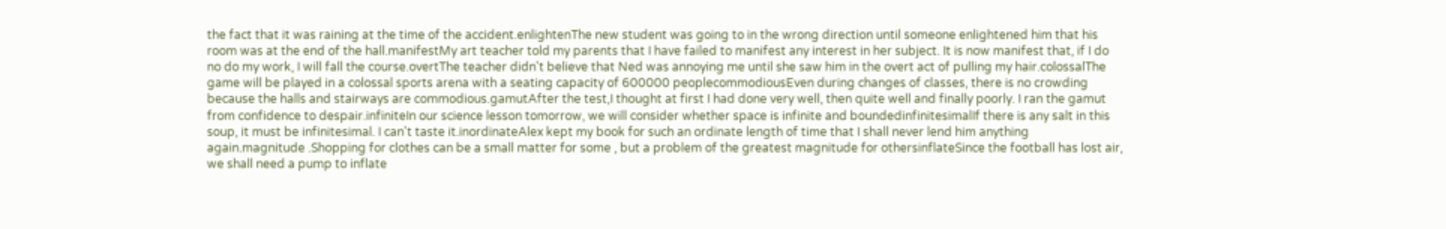the fact that it was raining at the time of the accident.enlightenThe new student was going to in the wrong direction until someone enlightened him that his room was at the end of the hall.manifestMy art teacher told my parents that I have failed to manifest any interest in her subject. It is now manifest that, if I do no do my work, I will fall the course.overtThe teacher didn't believe that Ned was annoying me until she saw him in the overt act of pulling my hair.colossalThe game will be played in a colossal sports arena with a seating capacity of 600000 peoplecommodiousEven during changes of classes, there is no crowding because the halls and stairways are commodious.gamutAfter the test,I thought at first I had done very well, then quite well and finally poorly. I ran the gamut from confidence to despair.infiniteIn our science lesson tomorrow, we will consider whether space is infinite and boundedinfinitesimalIf there is any salt in this soup, it must be infinitesimal. I can't taste it.inordinateAlex kept my book for such an ordinate length of time that I shall never lend him anything again.magnitude .Shopping for clothes can be a small matter for some , but a problem of the greatest magnitude for othersinflateSince the football has lost air, we shall need a pump to inflate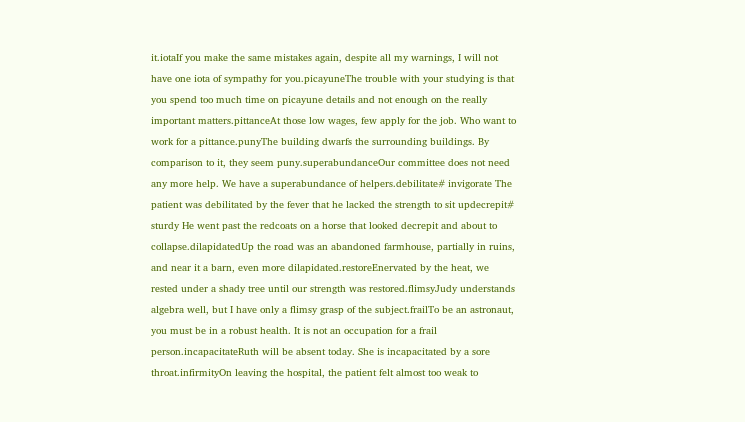it.iotaIf you make the same mistakes again, despite all my warnings, I will not have one iota of sympathy for you.picayuneThe trouble with your studying is that you spend too much time on picayune details and not enough on the really important matters.pittanceAt those low wages, few apply for the job. Who want to work for a pittance.punyThe building dwarfs the surrounding buildings. By comparison to it, they seem puny.superabundanceOur committee does not need any more help. We have a superabundance of helpers.debilitate# invigorate The patient was debilitated by the fever that he lacked the strength to sit updecrepit# sturdy He went past the redcoats on a horse that looked decrepit and about to collapse.dilapidatedUp the road was an abandoned farmhouse, partially in ruins, and near it a barn, even more dilapidated.restoreEnervated by the heat, we rested under a shady tree until our strength was restored.flimsyJudy understands algebra well, but I have only a flimsy grasp of the subject.frailTo be an astronaut, you must be in a robust health. It is not an occupation for a frail person.incapacitateRuth will be absent today. She is incapacitated by a sore throat.infirmityOn leaving the hospital, the patient felt almost too weak to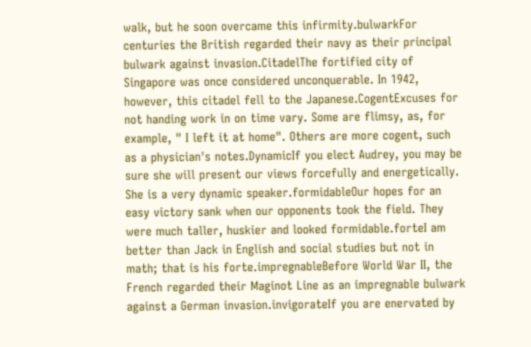walk, but he soon overcame this infirmity.bulwarkFor centuries the British regarded their navy as their principal bulwark against invasion.CitadelThe fortified city of Singapore was once considered unconquerable. In 1942, however, this citadel fell to the Japanese.CogentExcuses for not handing work in on time vary. Some are flimsy, as, for example, " I left it at home". Others are more cogent, such as a physician's notes.DynamicIf you elect Audrey, you may be sure she will present our views forcefully and energetically. She is a very dynamic speaker.formidableOur hopes for an easy victory sank when our opponents took the field. They were much taller, huskier and looked formidable.forteI am better than Jack in English and social studies but not in math; that is his forte.impregnableBefore World War II, the French regarded their Maginot Line as an impregnable bulwark against a German invasion.invigorateIf you are enervated by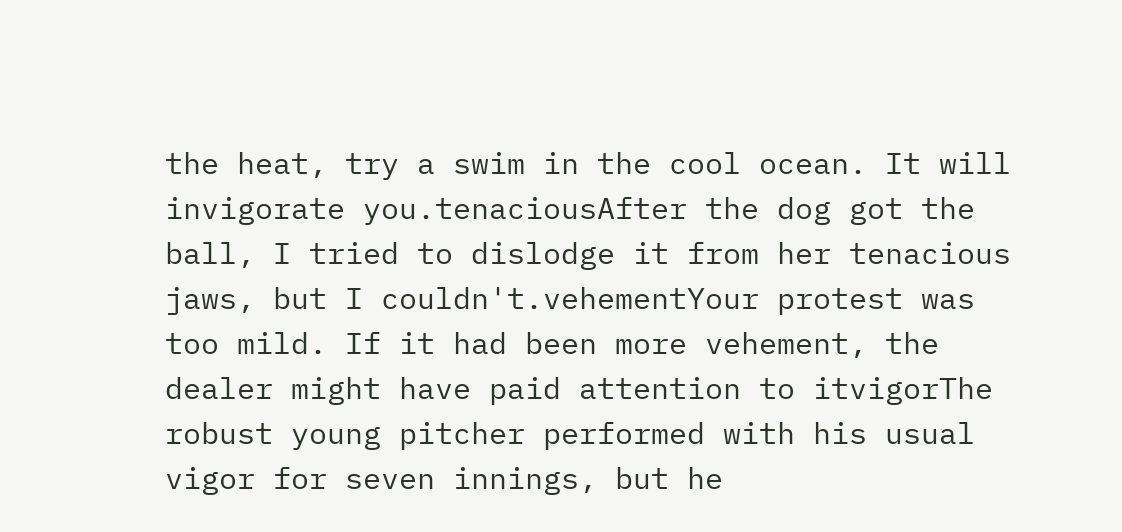the heat, try a swim in the cool ocean. It will invigorate you.tenaciousAfter the dog got the ball, I tried to dislodge it from her tenacious jaws, but I couldn't.vehementYour protest was too mild. If it had been more vehement, the dealer might have paid attention to itvigorThe robust young pitcher performed with his usual vigor for seven innings, but he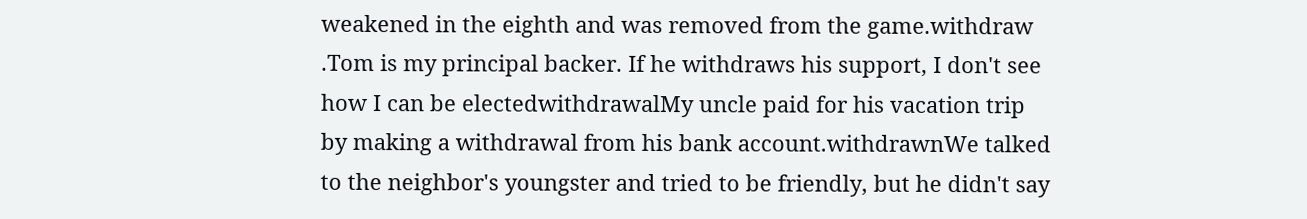weakened in the eighth and was removed from the game.withdraw .Tom is my principal backer. If he withdraws his support, I don't see how I can be electedwithdrawalMy uncle paid for his vacation trip by making a withdrawal from his bank account.withdrawnWe talked to the neighbor's youngster and tried to be friendly, but he didn't say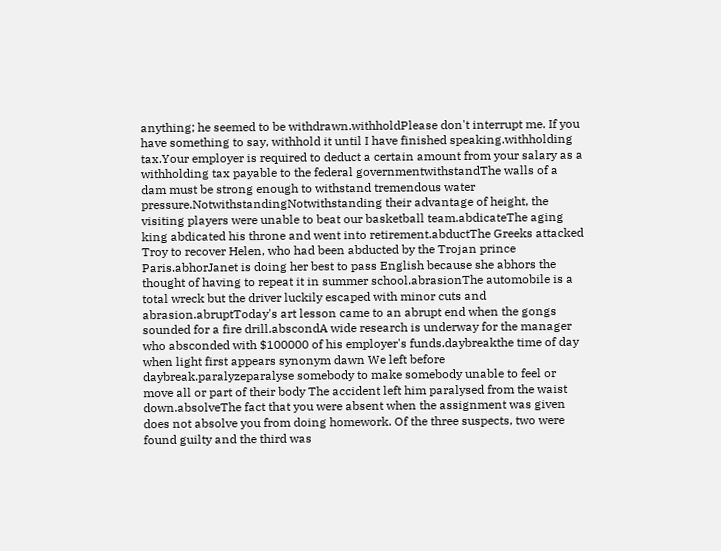anything; he seemed to be withdrawn.withholdPlease don't interrupt me. If you have something to say, withhold it until I have finished speaking.withholding tax.Your employer is required to deduct a certain amount from your salary as a withholding tax payable to the federal governmentwithstandThe walls of a dam must be strong enough to withstand tremendous water pressure.NotwithstandingNotwithstanding their advantage of height, the visiting players were unable to beat our basketball team.abdicateThe aging king abdicated his throne and went into retirement.abductThe Greeks attacked Troy to recover Helen, who had been abducted by the Trojan prince Paris.abhorJanet is doing her best to pass English because she abhors the thought of having to repeat it in summer school.abrasionThe automobile is a total wreck but the driver luckily escaped with minor cuts and abrasion.abruptToday's art lesson came to an abrupt end when the gongs sounded for a fire drill.abscondA wide research is underway for the manager who absconded with $100000 of his employer's funds.daybreakthe time of day when light first appears synonym dawn We left before daybreak.paralyzeparalyse somebody to make somebody unable to feel or move all or part of their body The accident left him paralysed from the waist down.absolveThe fact that you were absent when the assignment was given does not absolve you from doing homework. Of the three suspects, two were found guilty and the third was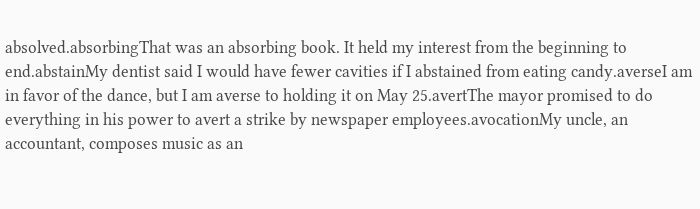absolved.absorbingThat was an absorbing book. It held my interest from the beginning to end.abstainMy dentist said I would have fewer cavities if I abstained from eating candy.averseI am in favor of the dance, but I am averse to holding it on May 25.avertThe mayor promised to do everything in his power to avert a strike by newspaper employees.avocationMy uncle, an accountant, composes music as an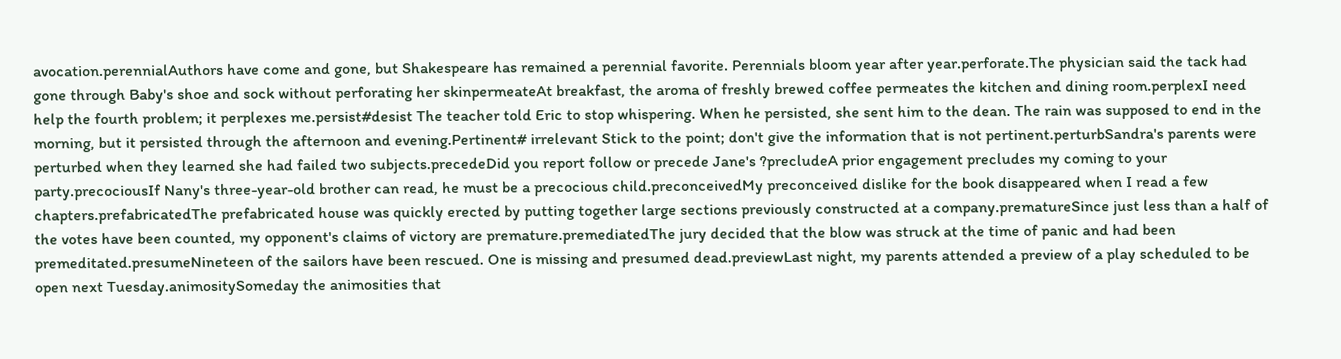avocation.perennialAuthors have come and gone, but Shakespeare has remained a perennial favorite. Perennials bloom year after year.perforate.The physician said the tack had gone through Baby's shoe and sock without perforating her skinpermeateAt breakfast, the aroma of freshly brewed coffee permeates the kitchen and dining room.perplexI need help the fourth problem; it perplexes me.persist#desist The teacher told Eric to stop whispering. When he persisted, she sent him to the dean. The rain was supposed to end in the morning, but it persisted through the afternoon and evening.Pertinent# irrelevant Stick to the point; don't give the information that is not pertinent.perturbSandra's parents were perturbed when they learned she had failed two subjects.precedeDid you report follow or precede Jane's ?precludeA prior engagement precludes my coming to your party.precociousIf Nany's three-year-old brother can read, he must be a precocious child.preconceivedMy preconceived dislike for the book disappeared when I read a few chapters.prefabricatedThe prefabricated house was quickly erected by putting together large sections previously constructed at a company.prematureSince just less than a half of the votes have been counted, my opponent's claims of victory are premature.premediatedThe jury decided that the blow was struck at the time of panic and had been premeditated.presumeNineteen of the sailors have been rescued. One is missing and presumed dead.previewLast night, my parents attended a preview of a play scheduled to be open next Tuesday.animositySomeday the animosities that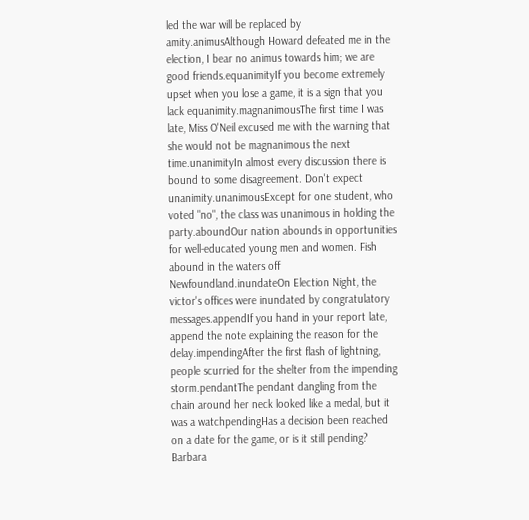led the war will be replaced by amity.animusAlthough Howard defeated me in the election, I bear no animus towards him; we are good friends.equanimityIf you become extremely upset when you lose a game, it is a sign that you lack equanimity.magnanimousThe first time I was late, Miss O'Neil excused me with the warning that she would not be magnanimous the next time.unanimityIn almost every discussion there is bound to some disagreement. Don't expect unanimity.unanimousExcept for one student, who voted "no", the class was unanimous in holding the party.aboundOur nation abounds in opportunities for well-educated young men and women. Fish abound in the waters off Newfoundland.inundateOn Election Night, the victor's offices were inundated by congratulatory messages.appendIf you hand in your report late, append the note explaining the reason for the delay.impendingAfter the first flash of lightning, people scurried for the shelter from the impending storm.pendantThe pendant dangling from the chain around her neck looked like a medal, but it was a watchpendingHas a decision been reached on a date for the game, or is it still pending? Barbara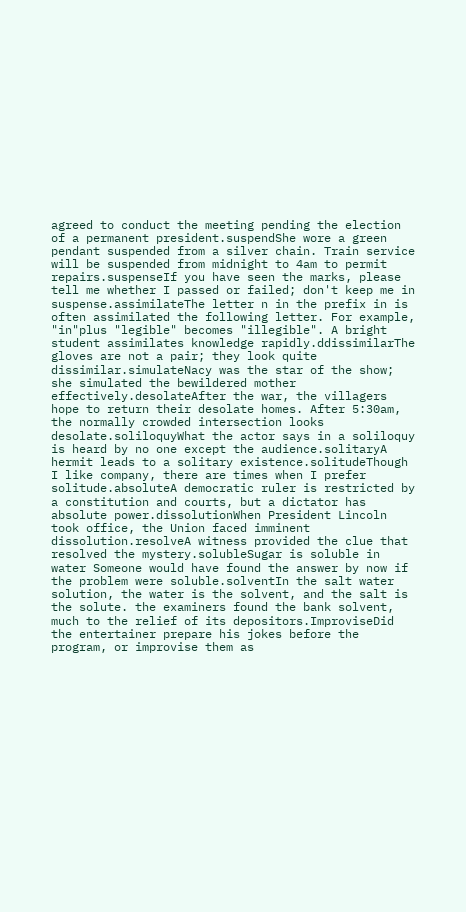agreed to conduct the meeting pending the election of a permanent president.suspendShe wore a green pendant suspended from a silver chain. Train service will be suspended from midnight to 4am to permit repairs.suspenseIf you have seen the marks, please tell me whether I passed or failed; don't keep me in suspense.assimilateThe letter n in the prefix in is often assimilated the following letter. For example, "in"plus "legible" becomes "illegible". A bright student assimilates knowledge rapidly.ddissimilarThe gloves are not a pair; they look quite dissimilar.simulateNacy was the star of the show; she simulated the bewildered mother effectively.desolateAfter the war, the villagers hope to return their desolate homes. After 5:30am, the normally crowded intersection looks desolate.soliloquyWhat the actor says in a soliloquy is heard by no one except the audience.solitaryA hermit leads to a solitary existence.solitudeThough I like company, there are times when I prefer solitude.absoluteA democratic ruler is restricted by a constitution and courts, but a dictator has absolute power.dissolutionWhen President Lincoln took office, the Union faced imminent dissolution.resolveA witness provided the clue that resolved the mystery.solubleSugar is soluble in water Someone would have found the answer by now if the problem were soluble.solventIn the salt water solution, the water is the solvent, and the salt is the solute. the examiners found the bank solvent, much to the relief of its depositors.ImproviseDid the entertainer prepare his jokes before the program, or improvise them as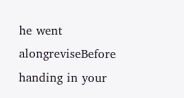he went alongreviseBefore handing in your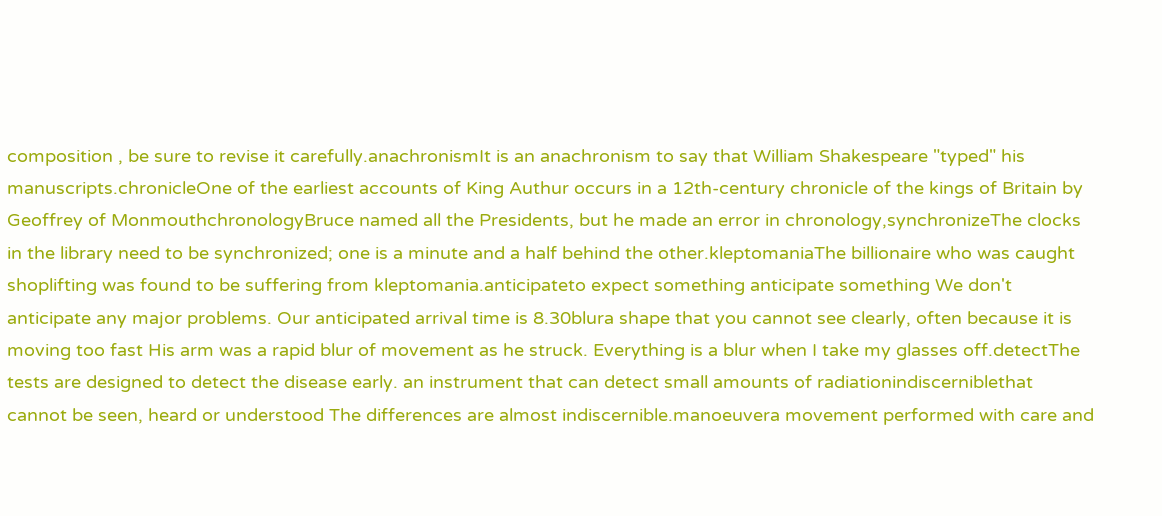composition , be sure to revise it carefully.anachronismIt is an anachronism to say that William Shakespeare "typed" his manuscripts.chronicleOne of the earliest accounts of King Authur occurs in a 12th-century chronicle of the kings of Britain by Geoffrey of MonmouthchronologyBruce named all the Presidents, but he made an error in chronology,synchronizeThe clocks in the library need to be synchronized; one is a minute and a half behind the other.kleptomaniaThe billionaire who was caught shoplifting was found to be suffering from kleptomania.anticipateto expect something anticipate something We don't anticipate any major problems. Our anticipated arrival time is 8.30blura shape that you cannot see clearly, often because it is moving too fast His arm was a rapid blur of movement as he struck. Everything is a blur when I take my glasses off.detectThe tests are designed to detect the disease early. an instrument that can detect small amounts of radiationindiscerniblethat cannot be seen, heard or understood The differences are almost indiscernible.manoeuvera movement performed with care and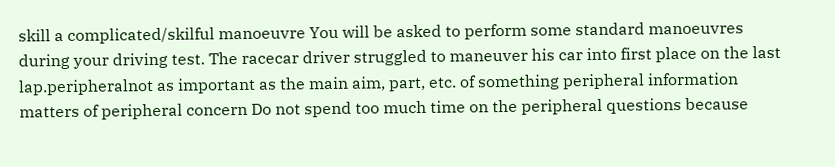skill a complicated/skilful manoeuvre You will be asked to perform some standard manoeuvres during your driving test. The racecar driver struggled to maneuver his car into first place on the last lap.peripheralnot as important as the main aim, part, etc. of something peripheral information matters of peripheral concern Do not spend too much time on the peripheral questions because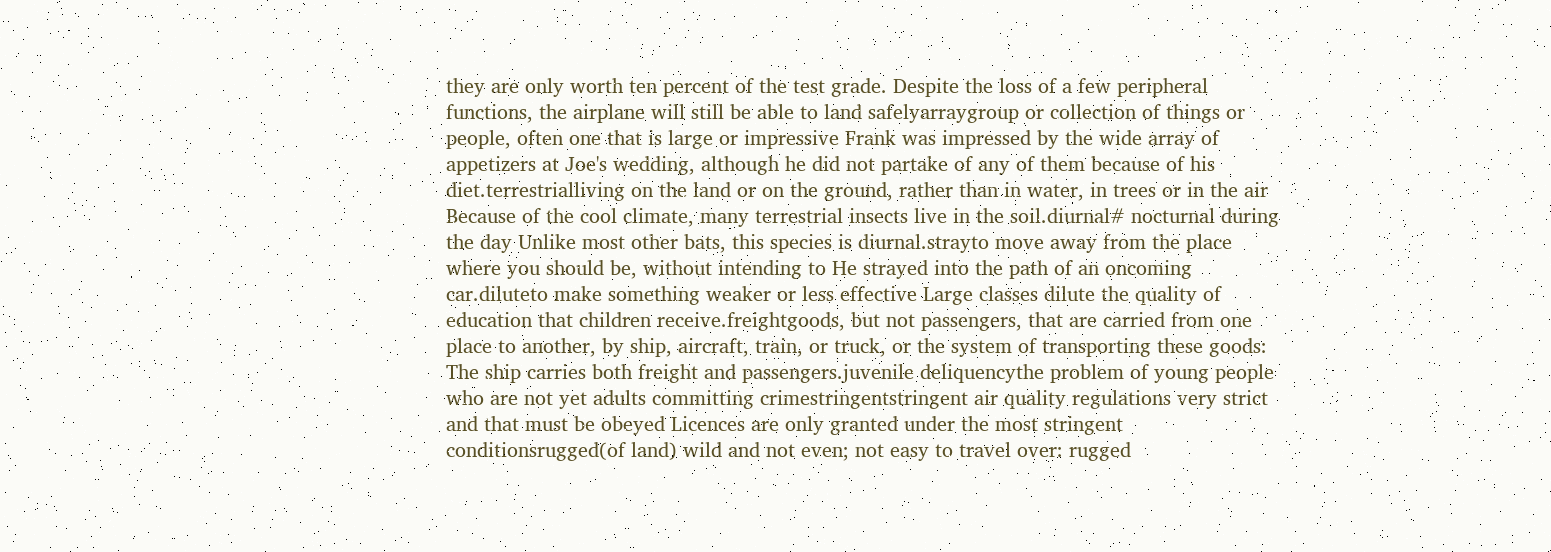they are only worth ten percent of the test grade. Despite the loss of a few peripheral functions, the airplane will still be able to land safelyarraygroup or collection of things or people, often one that is large or impressive Frank was impressed by the wide array of appetizers at Joe's wedding, although he did not partake of any of them because of his diet.terrestrialliving on the land or on the ground, rather than in water, in trees or in the air Because of the cool climate, many terrestrial insects live in the soil.diurnal# nocturnal during the day Unlike most other bats, this species is diurnal.strayto move away from the place where you should be, without intending to He strayed into the path of an oncoming car.diluteto make something weaker or less effective Large classes dilute the quality of education that children receive.freightgoods, but not passengers, that are carried from one place to another, by ship, aircraft, train, or truck, or the system of transporting these goods: The ship carries both freight and passengers.juvenile deliquencythe problem of young people who are not yet adults committing crimestringentstringent air quality regulations very strict and that must be obeyed Licences are only granted under the most stringent conditionsrugged(of land) wild and not even; not easy to travel over: rugged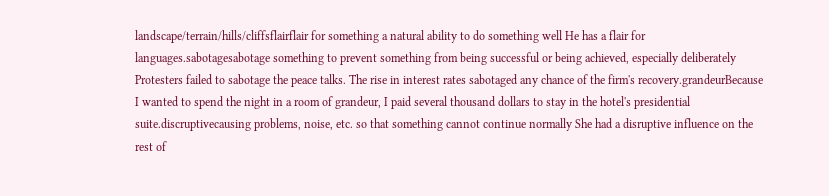landscape/terrain/hills/cliffsflairflair for something a natural ability to do something well He has a flair for languages.sabotagesabotage something to prevent something from being successful or being achieved, especially deliberately Protesters failed to sabotage the peace talks. The rise in interest rates sabotaged any chance of the firm's recovery.grandeurBecause I wanted to spend the night in a room of grandeur, I paid several thousand dollars to stay in the hotel's presidential suite.discruptivecausing problems, noise, etc. so that something cannot continue normally She had a disruptive influence on the rest of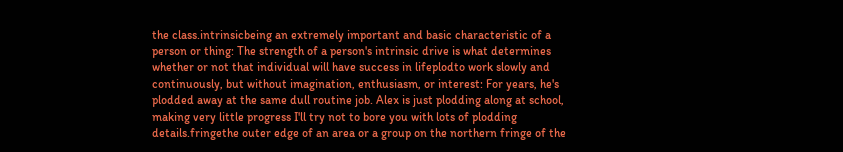the class.intrinsicbeing an extremely important and basic characteristic of a person or thing: The strength of a person's intrinsic drive is what determines whether or not that individual will have success in lifeplodto work slowly and continuously, but without imagination, enthusiasm, or interest: For years, he's plodded away at the same dull routine job. Alex is just plodding along at school, making very little progress I'll try not to bore you with lots of plodding details.fringethe outer edge of an area or a group on the northern fringe of the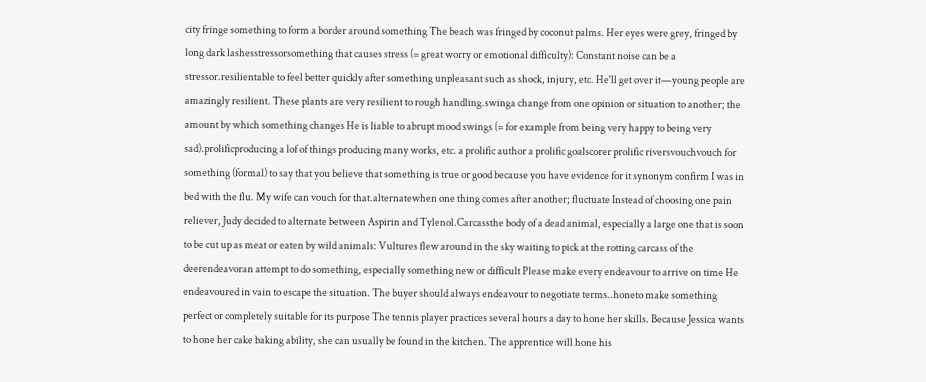city fringe something to form a border around something The beach was fringed by coconut palms. Her eyes were grey, fringed by long dark lashesstressorsomething that causes stress (= great worry or emotional difficulty): Constant noise can be a stressor.resilientable to feel better quickly after something unpleasant such as shock, injury, etc. He'll get over it—young people are amazingly resilient. These plants are very resilient to rough handling.swinga change from one opinion or situation to another; the amount by which something changes He is liable to abrupt mood swings (= for example from being very happy to being very sad).prolificproducing a lof of things producing many works, etc. a prolific author a prolific goalscorer prolific riversvouchvouch for something (formal) to say that you believe that something is true or good because you have evidence for it synonym confirm I was in bed with the flu. My wife can vouch for that.alternatewhen one thing comes after another; fluctuate Instead of choosing one pain reliever, Judy decided to alternate between Aspirin and Tylenol.Carcassthe body of a dead animal, especially a large one that is soon to be cut up as meat or eaten by wild animals: Vultures flew around in the sky waiting to pick at the rotting carcass of the deerendeavoran attempt to do something, especially something new or difficult Please make every endeavour to arrive on time He endeavoured in vain to escape the situation. The buyer should always endeavour to negotiate terms..honeto make something perfect or completely suitable for its purpose The tennis player practices several hours a day to hone her skills. Because Jessica wants to hone her cake baking ability, she can usually be found in the kitchen. The apprentice will hone his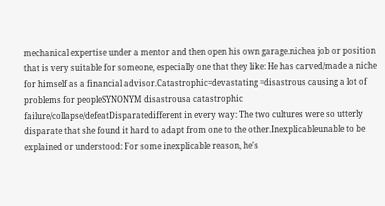mechanical expertise under a mentor and then open his own garage.nichea job or position that is very suitable for someone, especially one that they like: He has carved/made a niche for himself as a financial advisor.Catastrophic=devastating =disastrous causing a lot of problems for peopleSYNONYM disastrousa catastrophic failure/collapse/defeatDisparatedifferent in every way: The two cultures were so utterly disparate that she found it hard to adapt from one to the other.Inexplicableunable to be explained or understood: For some inexplicable reason, he's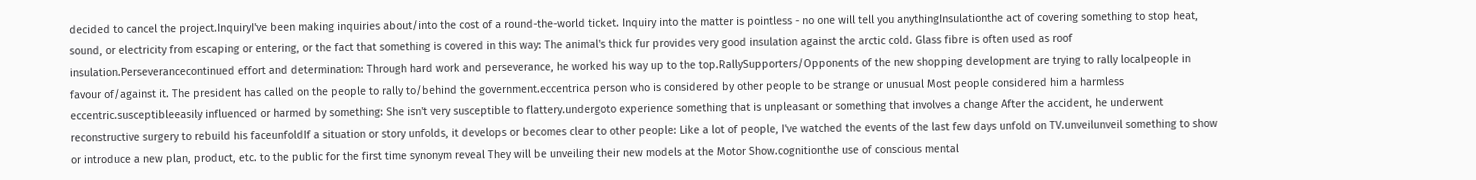decided to cancel the project.InquiryI've been making inquiries about/into the cost of a round-the-world ticket. Inquiry into the matter is pointless - no one will tell you anythingInsulationthe act of covering something to stop heat, sound, or electricity from escaping or entering, or the fact that something is covered in this way: The animal's thick fur provides very good insulation against the arctic cold. Glass fibre is often used as roof insulation.Perseverancecontinued effort and determination: Through hard work and perseverance, he worked his way up to the top.RallySupporters/Opponents of the new shopping development are trying to rally localpeople in favour of/against it. The president has called on the people to rally to/behind the government.eccentrica person who is considered by other people to be strange or unusual Most people considered him a harmless eccentric.susceptibleeasily influenced or harmed by something: She isn't very susceptible to flattery.undergoto experience something that is unpleasant or something that involves a change After the accident, he underwent reconstructive surgery to rebuild his faceunfoldIf a situation or story unfolds, it develops or becomes clear to other people: Like a lot of people, I've watched the events of the last few days unfold on TV.unveilunveil something to show or introduce a new plan, product, etc. to the public for the first time synonym reveal They will be unveiling their new models at the Motor Show.cognitionthe use of conscious mental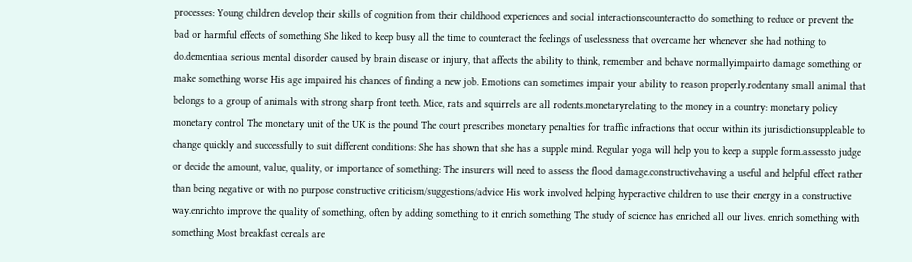processes: Young children develop their skills of cognition from their childhood experiences and social interactionscounteractto do something to reduce or prevent the bad or harmful effects of something She liked to keep busy all the time to counteract the feelings of uselessness that overcame her whenever she had nothing to do.dementiaa serious mental disorder caused by brain disease or injury, that affects the ability to think, remember and behave normallyimpairto damage something or make something worse His age impaired his chances of finding a new job. Emotions can sometimes impair your ability to reason properly.rodentany small animal that belongs to a group of animals with strong sharp front teeth. Mice, rats and squirrels are all rodents.monetaryrelating to the money in a country: monetary policy monetary control The monetary unit of the UK is the pound The court prescribes monetary penalties for traffic infractions that occur within its jurisdictionsuppleable to change quickly and successfully to suit different conditions: She has shown that she has a supple mind. Regular yoga will help you to keep a supple form.assessto judge or decide the amount, value, quality, or importance of something: The insurers will need to assess the flood damage.constructivehaving a useful and helpful effect rather than being negative or with no purpose constructive criticism/suggestions/advice His work involved helping hyperactive children to use their energy in a constructive way.enrichto improve the quality of something, often by adding something to it enrich something The study of science has enriched all our lives. enrich something with something Most breakfast cereals are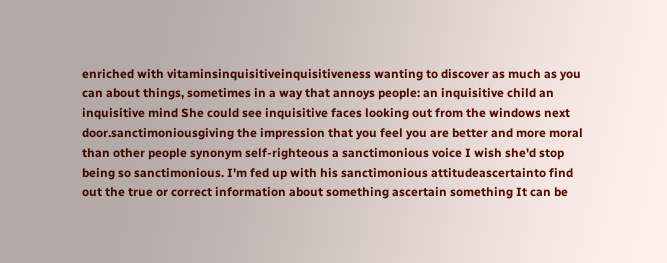enriched with vitaminsinquisitiveinquisitiveness wanting to discover as much as you can about things, sometimes in a way that annoys people: an inquisitive child an inquisitive mind She could see inquisitive faces looking out from the windows next door.sanctimoniousgiving the impression that you feel you are better and more moral than other people synonym self-righteous a sanctimonious voice I wish she'd stop being so sanctimonious. I'm fed up with his sanctimonious attitudeascertainto find out the true or correct information about something ascertain something It can be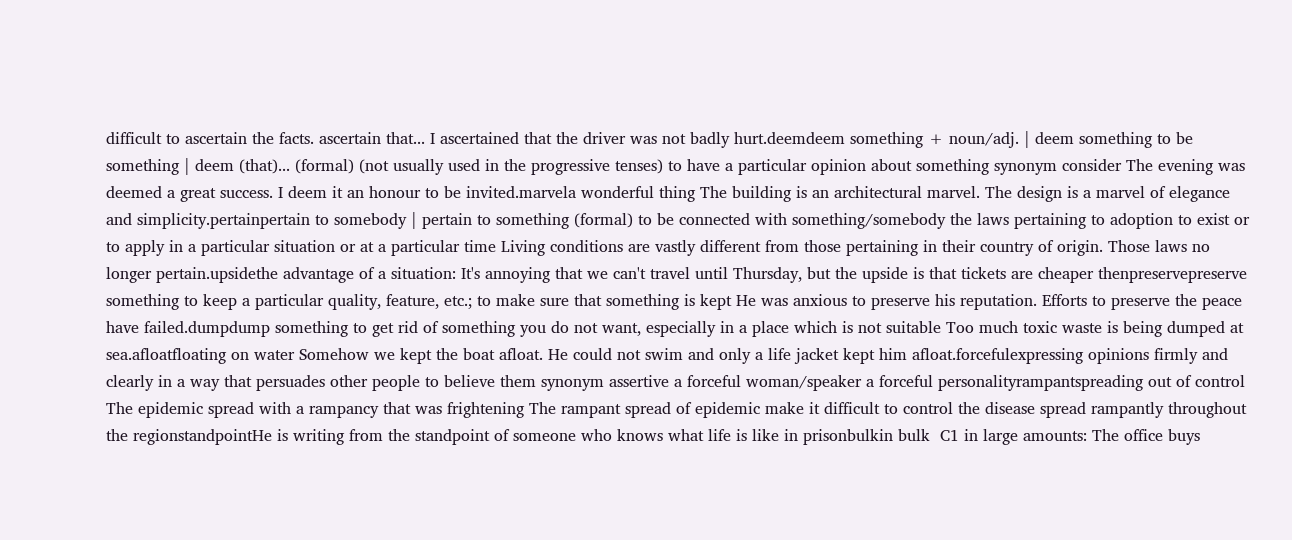difficult to ascertain the facts. ascertain that... I ascertained that the driver was not badly hurt.deemdeem something + noun/adj. | deem something to be something | deem (that)... (formal) (not usually used in the progressive tenses) to have a particular opinion about something synonym consider The evening was deemed a great success. I deem it an honour to be invited.marvela wonderful thing The building is an architectural marvel. The design is a marvel of elegance and simplicity.pertainpertain to somebody | pertain to something (formal) to be connected with something/somebody the laws pertaining to adoption to exist or to apply in a particular situation or at a particular time Living conditions are vastly different from those pertaining in their country of origin. Those laws no longer pertain.upsidethe advantage of a situation: It's annoying that we can't travel until Thursday, but the upside is that tickets are cheaper thenpreservepreserve something to keep a particular quality, feature, etc.; to make sure that something is kept He was anxious to preserve his reputation. Efforts to preserve the peace have failed.dumpdump something to get rid of something you do not want, especially in a place which is not suitable Too much toxic waste is being dumped at sea.afloatfloating on water Somehow we kept the boat afloat. He could not swim and only a life jacket kept him afloat.forcefulexpressing opinions firmly and clearly in a way that persuades other people to believe them synonym assertive a forceful woman/speaker a forceful personalityrampantspreading out of control The epidemic spread with a rampancy that was frightening The rampant spread of epidemic make it difficult to control the disease spread rampantly throughout the regionstandpointHe is writing from the standpoint of someone who knows what life is like in prisonbulkin bulk  C1 in large amounts: The office buys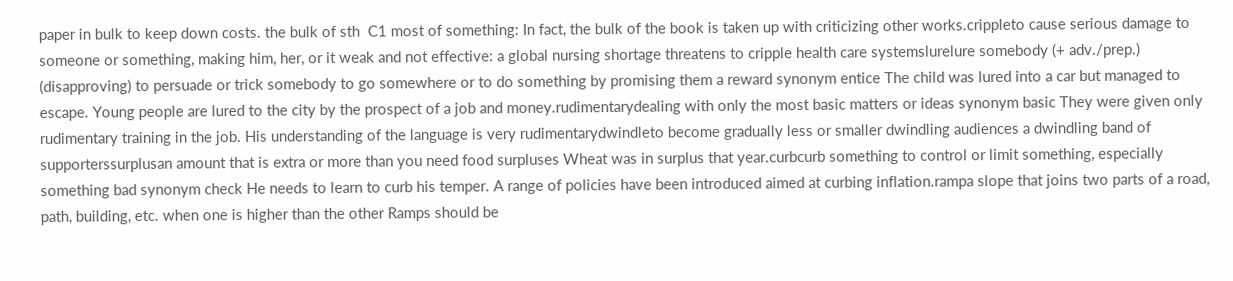paper in bulk to keep down costs. the bulk of sth  C1 most of something: In fact, the bulk of the book is taken up with criticizing other works.crippleto cause serious damage to someone or something, making him, her, or it weak and not effective: a global nursing shortage threatens to cripple health care systemslurelure somebody (+ adv./prep.) (disapproving) to persuade or trick somebody to go somewhere or to do something by promising them a reward synonym entice The child was lured into a car but managed to escape. Young people are lured to the city by the prospect of a job and money.rudimentarydealing with only the most basic matters or ideas synonym basic They were given only rudimentary training in the job. His understanding of the language is very rudimentarydwindleto become gradually less or smaller dwindling audiences a dwindling band of supporterssurplusan amount that is extra or more than you need food surpluses Wheat was in surplus that year.curbcurb something to control or limit something, especially something bad synonym check He needs to learn to curb his temper. A range of policies have been introduced aimed at curbing inflation.rampa slope that joins two parts of a road, path, building, etc. when one is higher than the other Ramps should be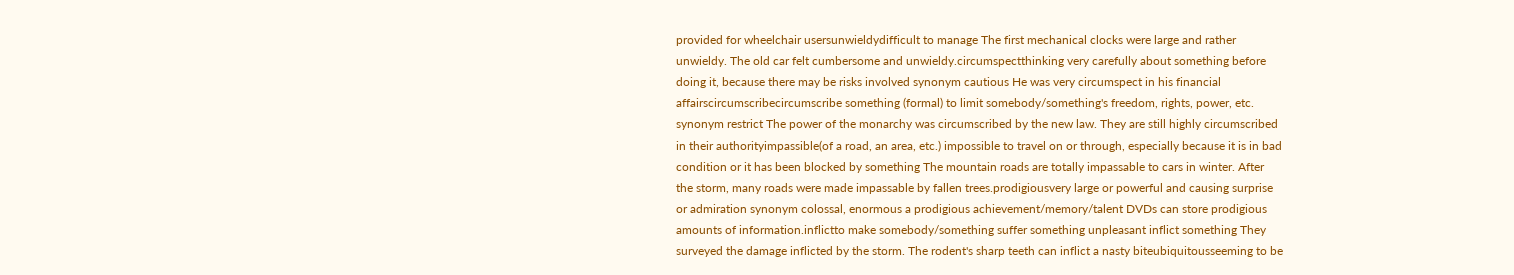provided for wheelchair usersunwieldydifficult to manage The first mechanical clocks were large and rather unwieldy. The old car felt cumbersome and unwieldy.circumspectthinking very carefully about something before doing it, because there may be risks involved synonym cautious He was very circumspect in his financial affairscircumscribecircumscribe something (formal) to limit somebody/something's freedom, rights, power, etc. synonym restrict The power of the monarchy was circumscribed by the new law. They are still highly circumscribed in their authorityimpassible(of a road, an area, etc.) impossible to travel on or through, especially because it is in bad condition or it has been blocked by something The mountain roads are totally impassable to cars in winter. After the storm, many roads were made impassable by fallen trees.prodigiousvery large or powerful and causing surprise or admiration synonym colossal, enormous a prodigious achievement/memory/talent DVDs can store prodigious amounts of information.inflictto make somebody/something suffer something unpleasant inflict something They surveyed the damage inflicted by the storm. The rodent's sharp teeth can inflict a nasty biteubiquitousseeming to be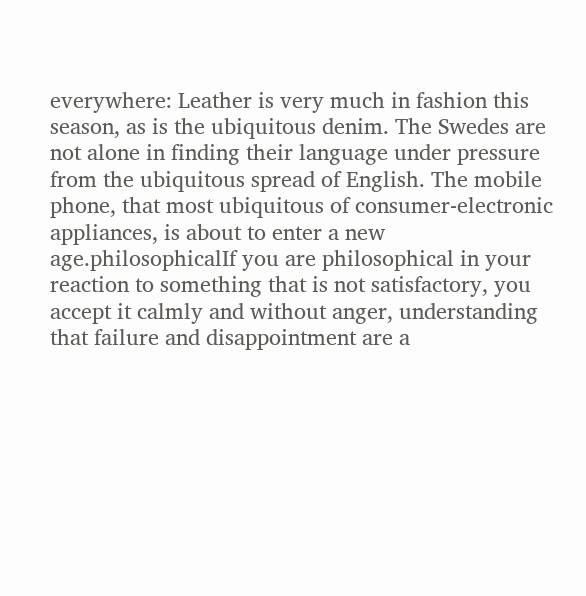everywhere: Leather is very much in fashion this season, as is the ubiquitous denim. The Swedes are not alone in finding their language under pressure from the ubiquitous spread of English. The mobile phone, that most ubiquitous of consumer-electronic appliances, is about to enter a new age.philosophicalIf you are philosophical in your reaction to something that is not satisfactory, you accept it calmly and without anger, understanding that failure and disappointment are a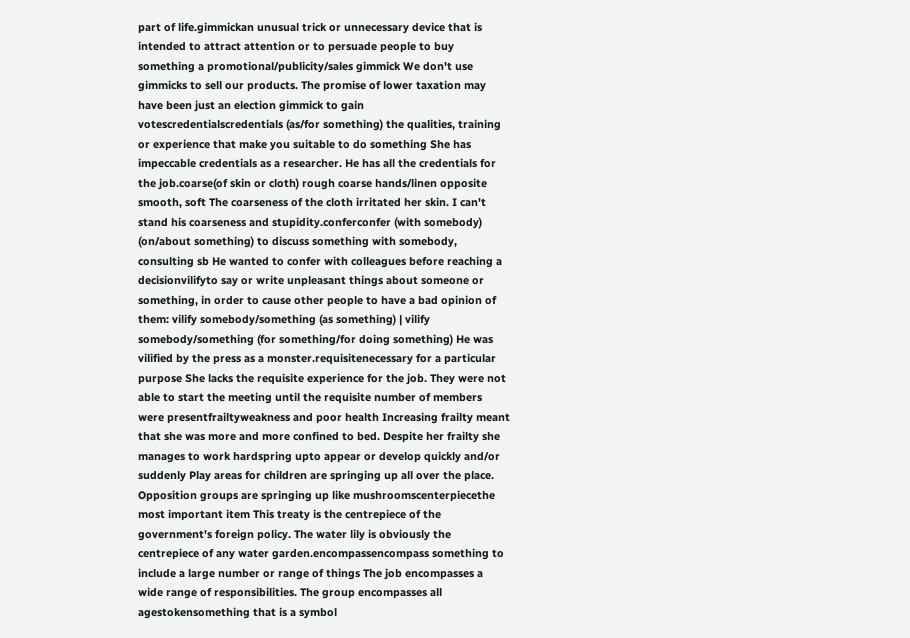part of life.gimmickan unusual trick or unnecessary device that is intended to attract attention or to persuade people to buy something a promotional/publicity/sales gimmick We don't use gimmicks to sell our products. The promise of lower taxation may have been just an election gimmick to gain votescredentialscredentials (as/for something) the qualities, training or experience that make you suitable to do something She has impeccable credentials as a researcher. He has all the credentials for the job.coarse(of skin or cloth) rough coarse hands/linen opposite smooth, soft The coarseness of the cloth irritated her skin. I can't stand his coarseness and stupidity.conferconfer (with somebody) (on/about something) to discuss something with somebody, consulting sb He wanted to confer with colleagues before reaching a decisionvilifyto say or write unpleasant things about someone or something, in order to cause other people to have a bad opinion of them: vilify somebody/something (as something) | vilify somebody/something (for something/for doing something) He was vilified by the press as a monster.requisitenecessary for a particular purpose She lacks the requisite experience for the job. They were not able to start the meeting until the requisite number of members were presentfrailtyweakness and poor health Increasing frailty meant that she was more and more confined to bed. Despite her frailty she manages to work hardspring upto appear or develop quickly and/or suddenly Play areas for children are springing up all over the place. Opposition groups are springing up like mushroomscenterpiecethe most important item This treaty is the centrepiece of the government's foreign policy. The water lily is obviously the centrepiece of any water garden.encompassencompass something to include a large number or range of things The job encompasses a wide range of responsibilities. The group encompasses all agestokensomething that is a symbol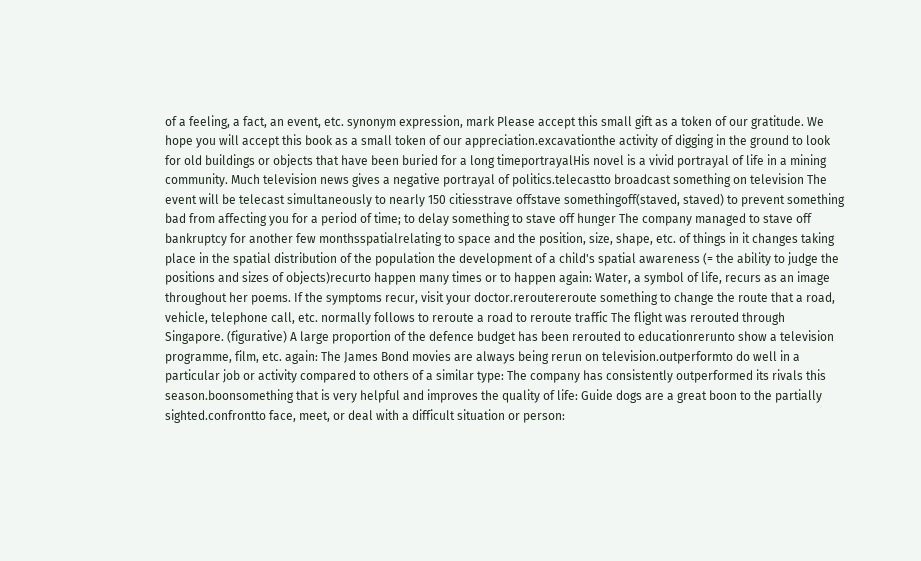of a feeling, a fact, an event, etc. synonym expression, mark Please accept this small gift as a token of our gratitude. We hope you will accept this book as a small token of our appreciation.excavationthe activity of digging in the ground to look for old buildings or objects that have been buried for a long timeportrayalHis novel is a vivid portrayal of life in a mining community. Much television news gives a negative portrayal of politics.telecastto broadcast something on television The event will be telecast simultaneously to nearly 150 citiesstrave offstave somethingoff(staved, staved) to prevent something bad from affecting you for a period of time; to delay something to stave off hunger The company managed to stave off bankruptcy for another few monthsspatialrelating to space and the position, size, shape, etc. of things in it changes taking place in the spatial distribution of the population the development of a child's spatial awareness (= the ability to judge the positions and sizes of objects)recurto happen many times or to happen again: Water, a symbol of life, recurs as an image throughout her poems. If the symptoms recur, visit your doctor.reroutereroute something to change the route that a road, vehicle, telephone call, etc. normally follows to reroute a road to reroute traffic The flight was rerouted through Singapore. (figurative) A large proportion of the defence budget has been rerouted to educationrerunto show a television programme, film, etc. again: The James Bond movies are always being rerun on television.outperformto do well in a particular job or activity compared to others of a similar type: The company has consistently outperformed its rivals this season.boonsomething that is very helpful and improves the quality of life: Guide dogs are a great boon to the partially sighted.confrontto face, meet, or deal with a difficult situation or person: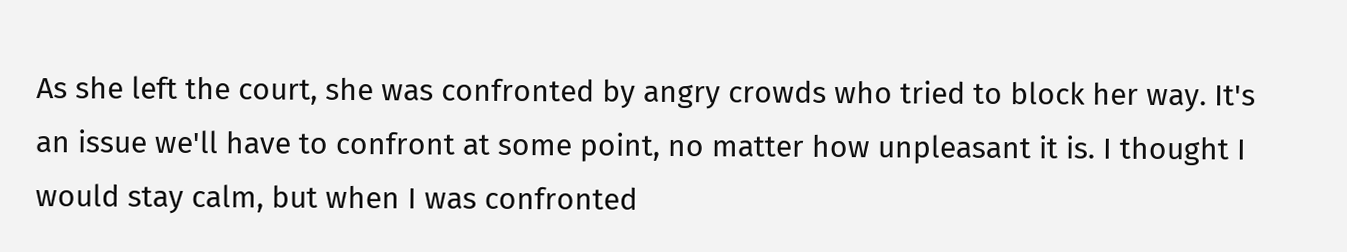As she left the court, she was confronted by angry crowds who tried to block her way. It's an issue we'll have to confront at some point, no matter how unpleasant it is. I thought I would stay calm, but when I was confronted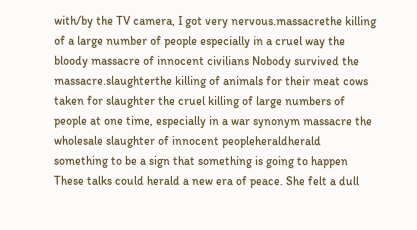with/by the TV camera, I got very nervous.massacrethe killing of a large number of people especially in a cruel way the bloody massacre of innocent civilians Nobody survived the massacre.slaughterthe killing of animals for their meat cows taken for slaughter the cruel killing of large numbers of people at one time, especially in a war synonym massacre the wholesale slaughter of innocent peopleheraldherald something to be a sign that something is going to happen These talks could herald a new era of peace. She felt a dull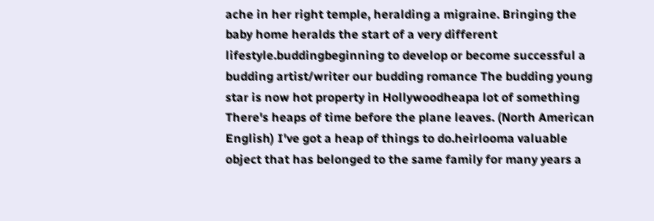ache in her right temple, heralding a migraine. Bringing the baby home heralds the start of a very different lifestyle.buddingbeginning to develop or become successful a budding artist/writer our budding romance The budding young star is now hot property in Hollywoodheapa lot of something There's heaps of time before the plane leaves. (North American English) I've got a heap of things to do.heirlooma valuable object that has belonged to the same family for many years a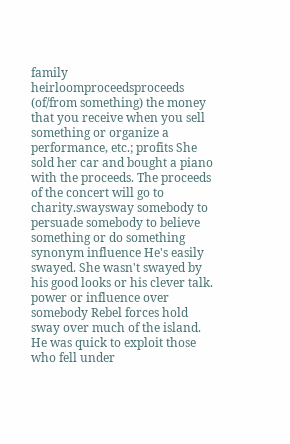family heirloomproceedsproceeds (of/from something) the money that you receive when you sell something or organize a performance, etc.; profits She sold her car and bought a piano with the proceeds. The proceeds of the concert will go to charity.swaysway somebody to persuade somebody to believe something or do something synonym influence He's easily swayed. She wasn't swayed by his good looks or his clever talk. power or influence over somebody Rebel forces hold sway over much of the island. He was quick to exploit those who fell under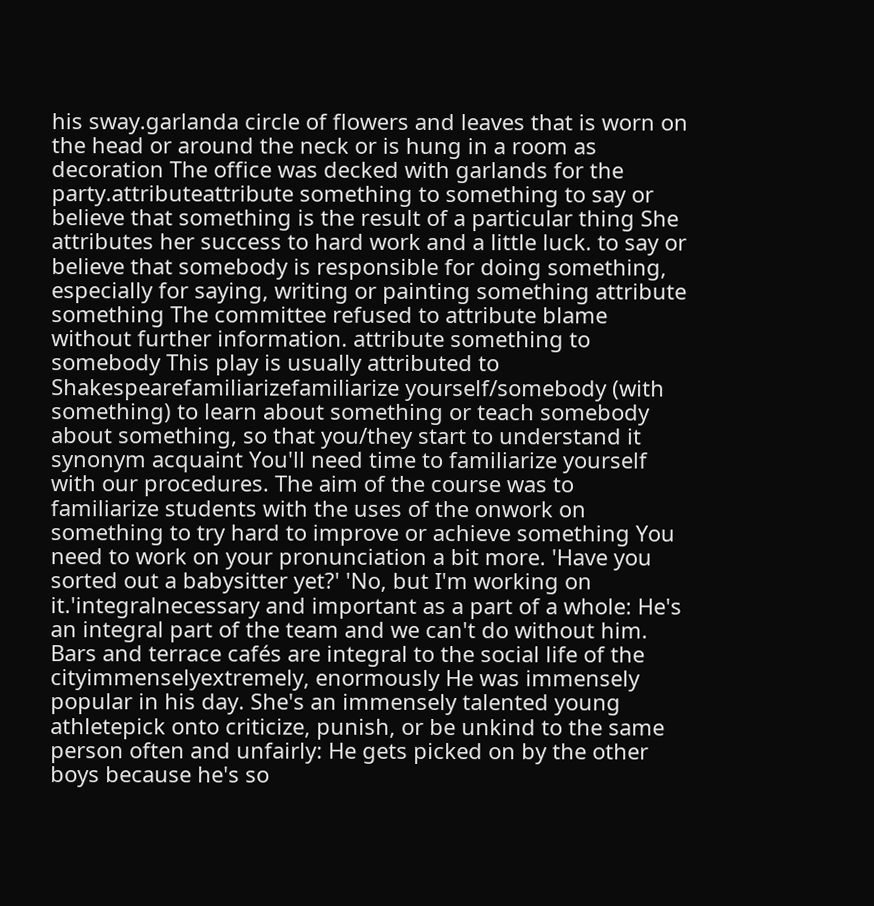his sway.garlanda circle of flowers and leaves that is worn on the head or around the neck or is hung in a room as decoration The office was decked with garlands for the party.attributeattribute something to something to say or believe that something is the result of a particular thing She attributes her success to hard work and a little luck. to say or believe that somebody is responsible for doing something, especially for saying, writing or painting something attribute something The committee refused to attribute blame without further information. attribute something to somebody This play is usually attributed to Shakespearefamiliarizefamiliarize yourself/somebody (with something) to learn about something or teach somebody about something, so that you/they start to understand it synonym acquaint You'll need time to familiarize yourself with our procedures. The aim of the course was to familiarize students with the uses of the onwork on something to try hard to improve or achieve something You need to work on your pronunciation a bit more. 'Have you sorted out a babysitter yet?' 'No, but I'm working on it.'integralnecessary and important as a part of a whole: He's an integral part of the team and we can't do without him. Bars and terrace cafés are integral to the social life of the cityimmenselyextremely, enormously He was immensely popular in his day. She's an immensely talented young athletepick onto criticize, punish, or be unkind to the same person often and unfairly: He gets picked on by the other boys because he's so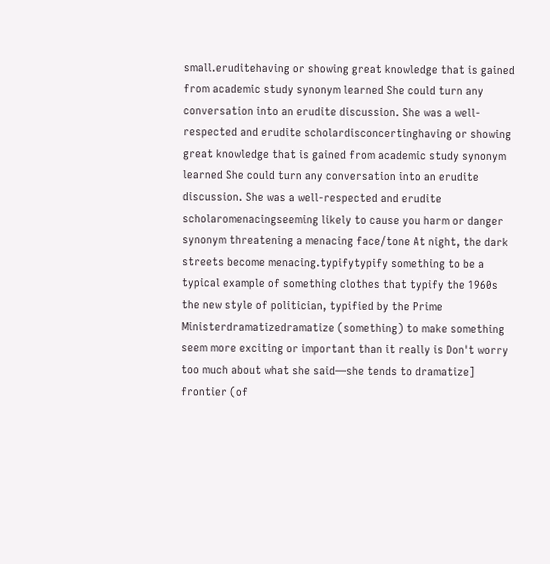small.eruditehaving or showing great knowledge that is gained from academic study synonym learned She could turn any conversation into an erudite discussion. She was a well-respected and erudite scholardisconcertinghaving or showing great knowledge that is gained from academic study synonym learned She could turn any conversation into an erudite discussion. She was a well-respected and erudite scholaromenacingseeming likely to cause you harm or danger synonym threatening a menacing face/tone At night, the dark streets become menacing.typifytypify something to be a typical example of something clothes that typify the 1960s the new style of politician, typified by the Prime Ministerdramatizedramatize (something) to make something seem more exciting or important than it really is Don't worry too much about what she said—she tends to dramatize] frontier (of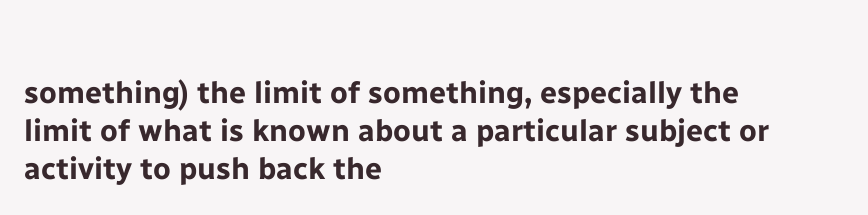something) the limit of something, especially the limit of what is known about a particular subject or activity to push back the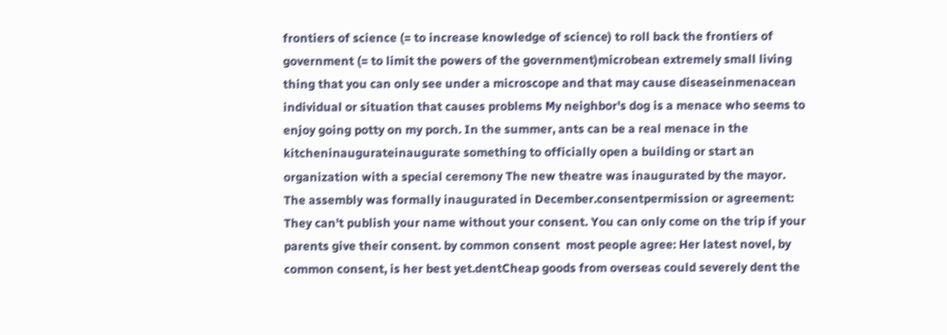frontiers of science (= to increase knowledge of science) to roll back the frontiers of government (= to limit the powers of the government)microbean extremely small living thing that you can only see under a microscope and that may cause diseaseinmenacean individual or situation that causes problems My neighbor's dog is a menace who seems to enjoy going potty on my porch. In the summer, ants can be a real menace in the kitcheninaugurateinaugurate something to officially open a building or start an organization with a special ceremony The new theatre was inaugurated by the mayor. The assembly was formally inaugurated in December.consentpermission or agreement: They can't publish your name without your consent. You can only come on the trip if your parents give their consent. by common consent  most people agree: Her latest novel, by common consent, is her best yet.dentCheap goods from overseas could severely dent the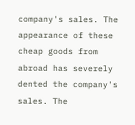company's sales. The appearance of these cheap goods from abroad has severely dented the company's sales. The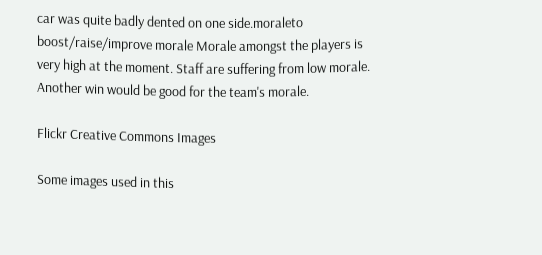car was quite badly dented on one side.moraleto boost/raise/improve morale Morale amongst the players is very high at the moment. Staff are suffering from low morale. Another win would be good for the team's morale.

Flickr Creative Commons Images

Some images used in this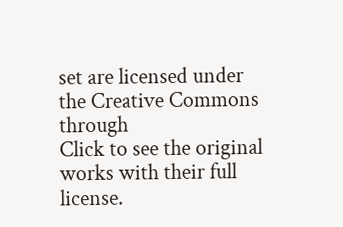set are licensed under the Creative Commons through
Click to see the original works with their full license.